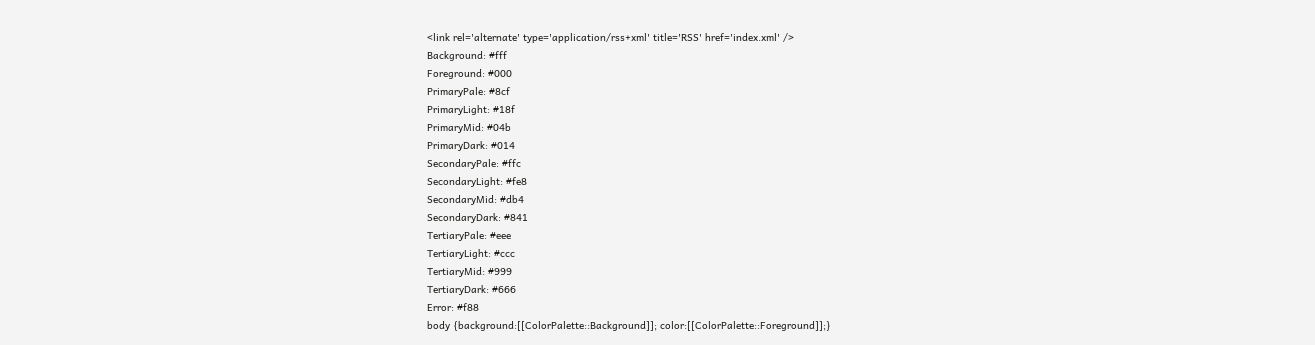<link rel='alternate' type='application/rss+xml' title='RSS' href='index.xml' />
Background: #fff
Foreground: #000
PrimaryPale: #8cf
PrimaryLight: #18f
PrimaryMid: #04b
PrimaryDark: #014
SecondaryPale: #ffc
SecondaryLight: #fe8
SecondaryMid: #db4
SecondaryDark: #841
TertiaryPale: #eee
TertiaryLight: #ccc
TertiaryMid: #999
TertiaryDark: #666
Error: #f88
body {background:[[ColorPalette::Background]]; color:[[ColorPalette::Foreground]];}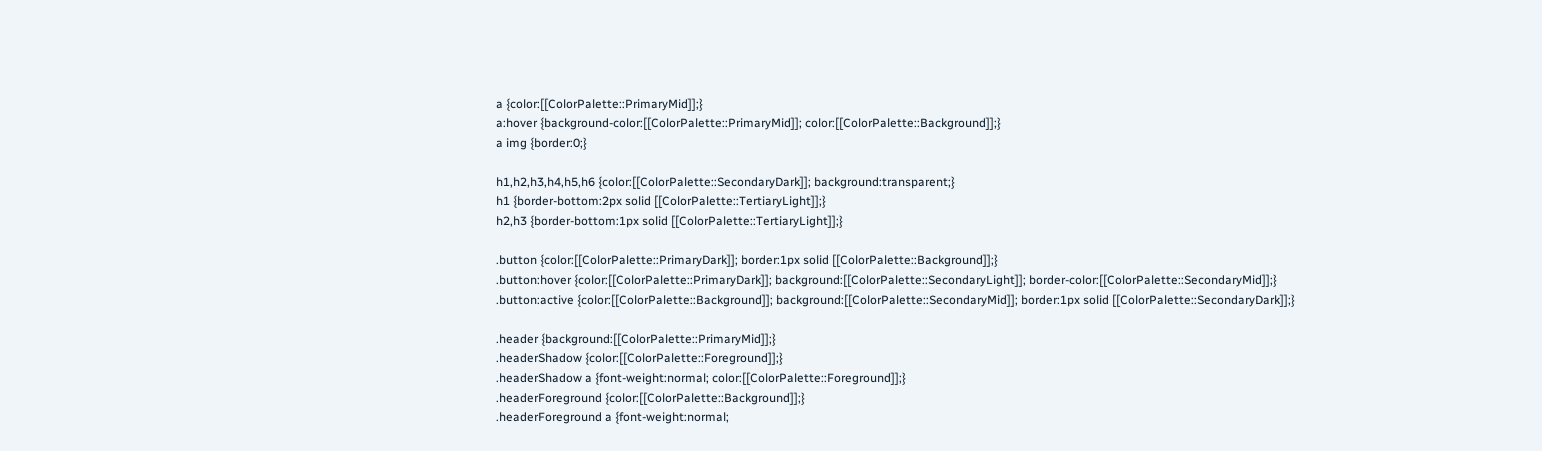a {color:[[ColorPalette::PrimaryMid]];}
a:hover {background-color:[[ColorPalette::PrimaryMid]]; color:[[ColorPalette::Background]];}
a img {border:0;}

h1,h2,h3,h4,h5,h6 {color:[[ColorPalette::SecondaryDark]]; background:transparent;}
h1 {border-bottom:2px solid [[ColorPalette::TertiaryLight]];}
h2,h3 {border-bottom:1px solid [[ColorPalette::TertiaryLight]];}

.button {color:[[ColorPalette::PrimaryDark]]; border:1px solid [[ColorPalette::Background]];}
.button:hover {color:[[ColorPalette::PrimaryDark]]; background:[[ColorPalette::SecondaryLight]]; border-color:[[ColorPalette::SecondaryMid]];}
.button:active {color:[[ColorPalette::Background]]; background:[[ColorPalette::SecondaryMid]]; border:1px solid [[ColorPalette::SecondaryDark]];}

.header {background:[[ColorPalette::PrimaryMid]];}
.headerShadow {color:[[ColorPalette::Foreground]];}
.headerShadow a {font-weight:normal; color:[[ColorPalette::Foreground]];}
.headerForeground {color:[[ColorPalette::Background]];}
.headerForeground a {font-weight:normal;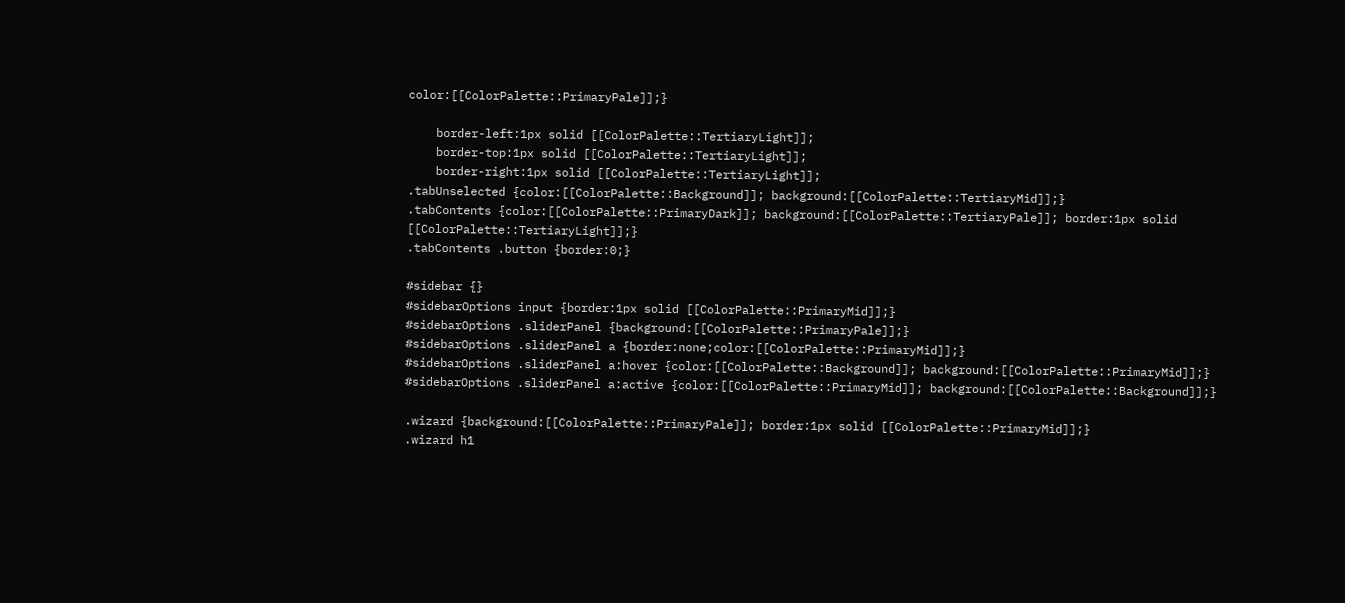color:[[ColorPalette::PrimaryPale]];}

    border-left:1px solid [[ColorPalette::TertiaryLight]];
    border-top:1px solid [[ColorPalette::TertiaryLight]];
    border-right:1px solid [[ColorPalette::TertiaryLight]];
.tabUnselected {color:[[ColorPalette::Background]]; background:[[ColorPalette::TertiaryMid]];}
.tabContents {color:[[ColorPalette::PrimaryDark]]; background:[[ColorPalette::TertiaryPale]]; border:1px solid [[ColorPalette::TertiaryLight]];}
.tabContents .button {border:0;}

#sidebar {}
#sidebarOptions input {border:1px solid [[ColorPalette::PrimaryMid]];}
#sidebarOptions .sliderPanel {background:[[ColorPalette::PrimaryPale]];}
#sidebarOptions .sliderPanel a {border:none;color:[[ColorPalette::PrimaryMid]];}
#sidebarOptions .sliderPanel a:hover {color:[[ColorPalette::Background]]; background:[[ColorPalette::PrimaryMid]];}
#sidebarOptions .sliderPanel a:active {color:[[ColorPalette::PrimaryMid]]; background:[[ColorPalette::Background]];}

.wizard {background:[[ColorPalette::PrimaryPale]]; border:1px solid [[ColorPalette::PrimaryMid]];}
.wizard h1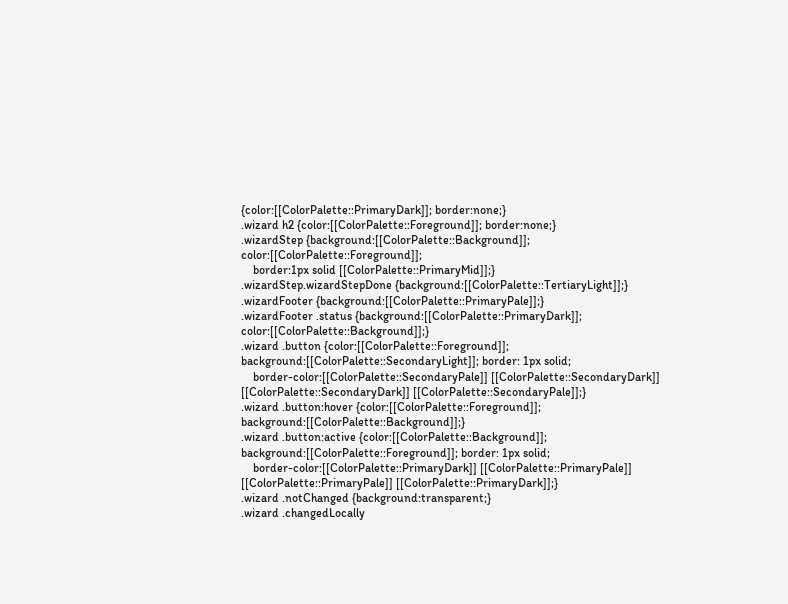{color:[[ColorPalette::PrimaryDark]]; border:none;}
.wizard h2 {color:[[ColorPalette::Foreground]]; border:none;}
.wizardStep {background:[[ColorPalette::Background]]; color:[[ColorPalette::Foreground]];
    border:1px solid [[ColorPalette::PrimaryMid]];}
.wizardStep.wizardStepDone {background:[[ColorPalette::TertiaryLight]];}
.wizardFooter {background:[[ColorPalette::PrimaryPale]];}
.wizardFooter .status {background:[[ColorPalette::PrimaryDark]]; color:[[ColorPalette::Background]];}
.wizard .button {color:[[ColorPalette::Foreground]]; background:[[ColorPalette::SecondaryLight]]; border: 1px solid;
    border-color:[[ColorPalette::SecondaryPale]] [[ColorPalette::SecondaryDark]] [[ColorPalette::SecondaryDark]] [[ColorPalette::SecondaryPale]];}
.wizard .button:hover {color:[[ColorPalette::Foreground]]; background:[[ColorPalette::Background]];}
.wizard .button:active {color:[[ColorPalette::Background]]; background:[[ColorPalette::Foreground]]; border: 1px solid;
    border-color:[[ColorPalette::PrimaryDark]] [[ColorPalette::PrimaryPale]] [[ColorPalette::PrimaryPale]] [[ColorPalette::PrimaryDark]];}
.wizard .notChanged {background:transparent;}
.wizard .changedLocally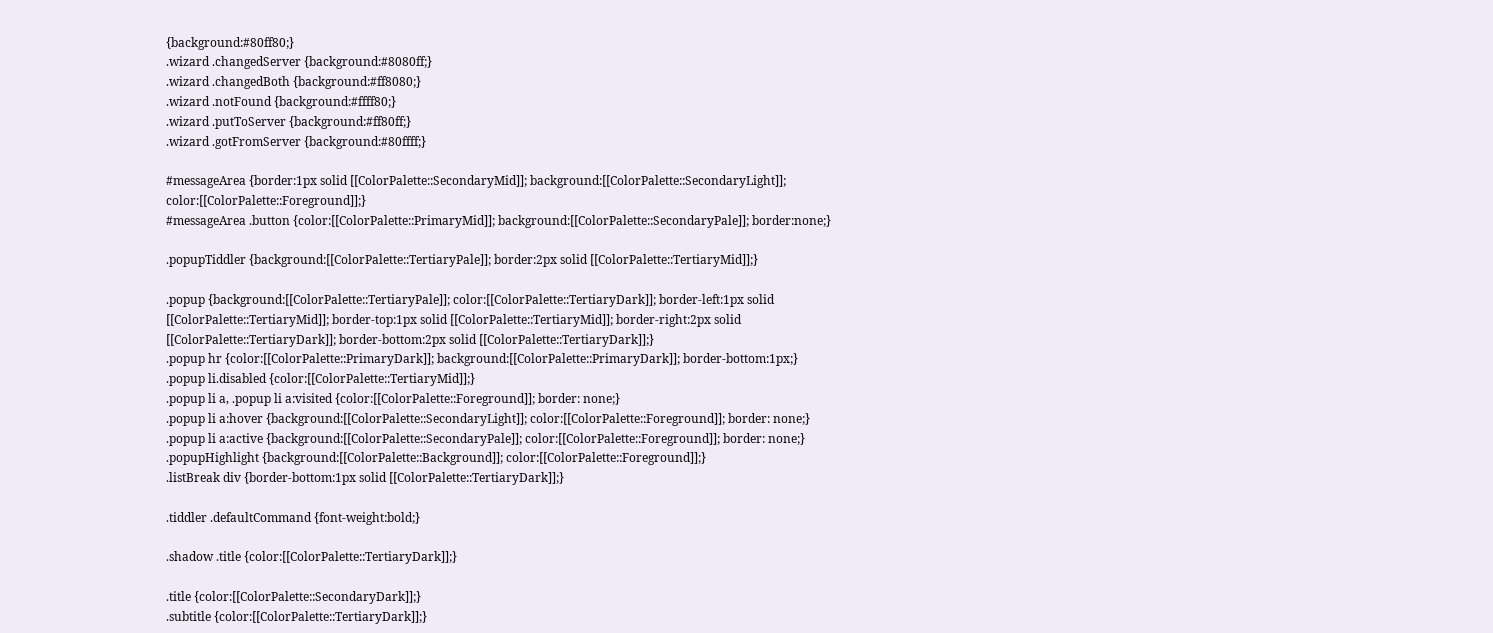{background:#80ff80;}
.wizard .changedServer {background:#8080ff;}
.wizard .changedBoth {background:#ff8080;}
.wizard .notFound {background:#ffff80;}
.wizard .putToServer {background:#ff80ff;}
.wizard .gotFromServer {background:#80ffff;}

#messageArea {border:1px solid [[ColorPalette::SecondaryMid]]; background:[[ColorPalette::SecondaryLight]]; color:[[ColorPalette::Foreground]];}
#messageArea .button {color:[[ColorPalette::PrimaryMid]]; background:[[ColorPalette::SecondaryPale]]; border:none;}

.popupTiddler {background:[[ColorPalette::TertiaryPale]]; border:2px solid [[ColorPalette::TertiaryMid]];}

.popup {background:[[ColorPalette::TertiaryPale]]; color:[[ColorPalette::TertiaryDark]]; border-left:1px solid [[ColorPalette::TertiaryMid]]; border-top:1px solid [[ColorPalette::TertiaryMid]]; border-right:2px solid [[ColorPalette::TertiaryDark]]; border-bottom:2px solid [[ColorPalette::TertiaryDark]];}
.popup hr {color:[[ColorPalette::PrimaryDark]]; background:[[ColorPalette::PrimaryDark]]; border-bottom:1px;}
.popup li.disabled {color:[[ColorPalette::TertiaryMid]];}
.popup li a, .popup li a:visited {color:[[ColorPalette::Foreground]]; border: none;}
.popup li a:hover {background:[[ColorPalette::SecondaryLight]]; color:[[ColorPalette::Foreground]]; border: none;}
.popup li a:active {background:[[ColorPalette::SecondaryPale]]; color:[[ColorPalette::Foreground]]; border: none;}
.popupHighlight {background:[[ColorPalette::Background]]; color:[[ColorPalette::Foreground]];}
.listBreak div {border-bottom:1px solid [[ColorPalette::TertiaryDark]];}

.tiddler .defaultCommand {font-weight:bold;}

.shadow .title {color:[[ColorPalette::TertiaryDark]];}

.title {color:[[ColorPalette::SecondaryDark]];}
.subtitle {color:[[ColorPalette::TertiaryDark]];}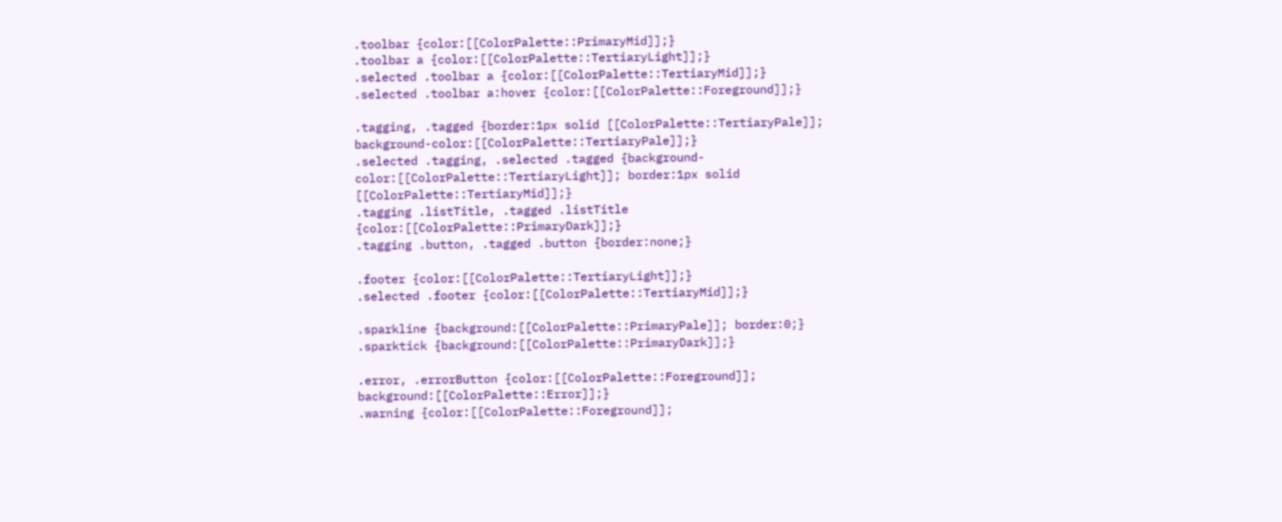.toolbar {color:[[ColorPalette::PrimaryMid]];}
.toolbar a {color:[[ColorPalette::TertiaryLight]];}
.selected .toolbar a {color:[[ColorPalette::TertiaryMid]];}
.selected .toolbar a:hover {color:[[ColorPalette::Foreground]];}

.tagging, .tagged {border:1px solid [[ColorPalette::TertiaryPale]]; background-color:[[ColorPalette::TertiaryPale]];}
.selected .tagging, .selected .tagged {background-color:[[ColorPalette::TertiaryLight]]; border:1px solid [[ColorPalette::TertiaryMid]];}
.tagging .listTitle, .tagged .listTitle {color:[[ColorPalette::PrimaryDark]];}
.tagging .button, .tagged .button {border:none;}

.footer {color:[[ColorPalette::TertiaryLight]];}
.selected .footer {color:[[ColorPalette::TertiaryMid]];}

.sparkline {background:[[ColorPalette::PrimaryPale]]; border:0;}
.sparktick {background:[[ColorPalette::PrimaryDark]];}

.error, .errorButton {color:[[ColorPalette::Foreground]]; background:[[ColorPalette::Error]];}
.warning {color:[[ColorPalette::Foreground]];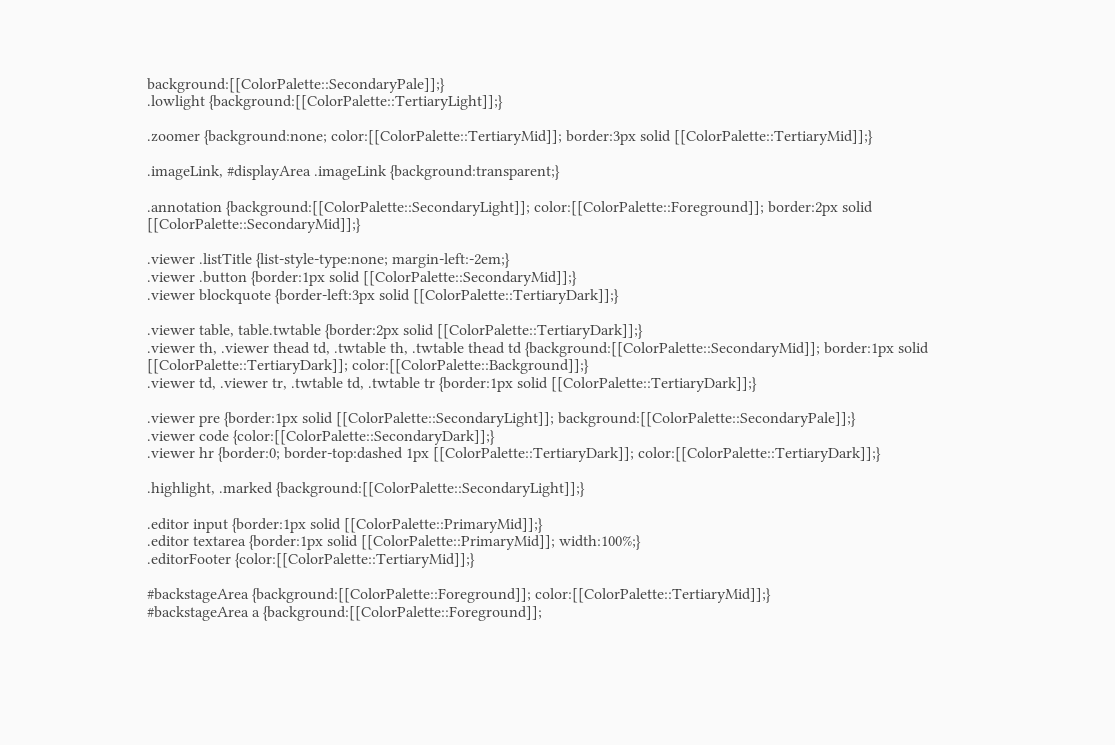background:[[ColorPalette::SecondaryPale]];}
.lowlight {background:[[ColorPalette::TertiaryLight]];}

.zoomer {background:none; color:[[ColorPalette::TertiaryMid]]; border:3px solid [[ColorPalette::TertiaryMid]];}

.imageLink, #displayArea .imageLink {background:transparent;}

.annotation {background:[[ColorPalette::SecondaryLight]]; color:[[ColorPalette::Foreground]]; border:2px solid [[ColorPalette::SecondaryMid]];}

.viewer .listTitle {list-style-type:none; margin-left:-2em;}
.viewer .button {border:1px solid [[ColorPalette::SecondaryMid]];}
.viewer blockquote {border-left:3px solid [[ColorPalette::TertiaryDark]];}

.viewer table, table.twtable {border:2px solid [[ColorPalette::TertiaryDark]];}
.viewer th, .viewer thead td, .twtable th, .twtable thead td {background:[[ColorPalette::SecondaryMid]]; border:1px solid [[ColorPalette::TertiaryDark]]; color:[[ColorPalette::Background]];}
.viewer td, .viewer tr, .twtable td, .twtable tr {border:1px solid [[ColorPalette::TertiaryDark]];}

.viewer pre {border:1px solid [[ColorPalette::SecondaryLight]]; background:[[ColorPalette::SecondaryPale]];}
.viewer code {color:[[ColorPalette::SecondaryDark]];}
.viewer hr {border:0; border-top:dashed 1px [[ColorPalette::TertiaryDark]]; color:[[ColorPalette::TertiaryDark]];}

.highlight, .marked {background:[[ColorPalette::SecondaryLight]];}

.editor input {border:1px solid [[ColorPalette::PrimaryMid]];}
.editor textarea {border:1px solid [[ColorPalette::PrimaryMid]]; width:100%;}
.editorFooter {color:[[ColorPalette::TertiaryMid]];}

#backstageArea {background:[[ColorPalette::Foreground]]; color:[[ColorPalette::TertiaryMid]];}
#backstageArea a {background:[[ColorPalette::Foreground]];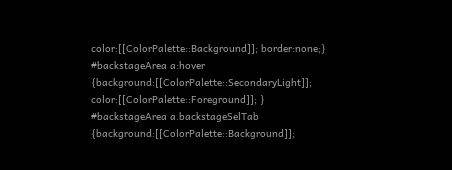color:[[ColorPalette::Background]]; border:none;}
#backstageArea a:hover {background:[[ColorPalette::SecondaryLight]]; color:[[ColorPalette::Foreground]]; }
#backstageArea a.backstageSelTab {background:[[ColorPalette::Background]];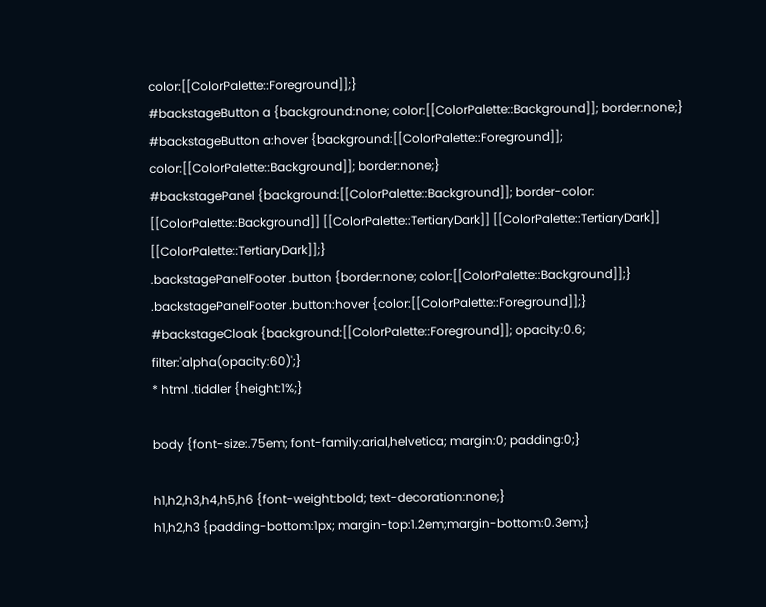color:[[ColorPalette::Foreground]];}
#backstageButton a {background:none; color:[[ColorPalette::Background]]; border:none;}
#backstageButton a:hover {background:[[ColorPalette::Foreground]]; color:[[ColorPalette::Background]]; border:none;}
#backstagePanel {background:[[ColorPalette::Background]]; border-color: [[ColorPalette::Background]] [[ColorPalette::TertiaryDark]] [[ColorPalette::TertiaryDark]] [[ColorPalette::TertiaryDark]];}
.backstagePanelFooter .button {border:none; color:[[ColorPalette::Background]];}
.backstagePanelFooter .button:hover {color:[[ColorPalette::Foreground]];}
#backstageCloak {background:[[ColorPalette::Foreground]]; opacity:0.6; filter:'alpha(opacity:60)';}
* html .tiddler {height:1%;}

body {font-size:.75em; font-family:arial,helvetica; margin:0; padding:0;}

h1,h2,h3,h4,h5,h6 {font-weight:bold; text-decoration:none;}
h1,h2,h3 {padding-bottom:1px; margin-top:1.2em;margin-bottom:0.3em;}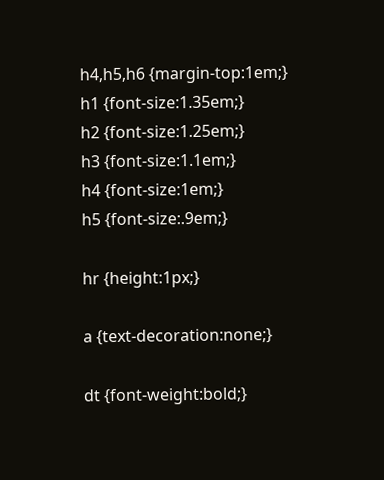h4,h5,h6 {margin-top:1em;}
h1 {font-size:1.35em;}
h2 {font-size:1.25em;}
h3 {font-size:1.1em;}
h4 {font-size:1em;}
h5 {font-size:.9em;}

hr {height:1px;}

a {text-decoration:none;}

dt {font-weight:bold;}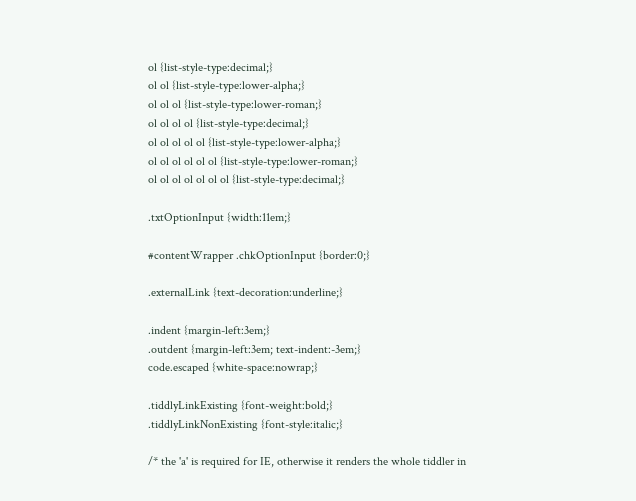ol {list-style-type:decimal;}
ol ol {list-style-type:lower-alpha;}
ol ol ol {list-style-type:lower-roman;}
ol ol ol ol {list-style-type:decimal;}
ol ol ol ol ol {list-style-type:lower-alpha;}
ol ol ol ol ol ol {list-style-type:lower-roman;}
ol ol ol ol ol ol ol {list-style-type:decimal;}

.txtOptionInput {width:11em;}

#contentWrapper .chkOptionInput {border:0;}

.externalLink {text-decoration:underline;}

.indent {margin-left:3em;}
.outdent {margin-left:3em; text-indent:-3em;}
code.escaped {white-space:nowrap;}

.tiddlyLinkExisting {font-weight:bold;}
.tiddlyLinkNonExisting {font-style:italic;}

/* the 'a' is required for IE, otherwise it renders the whole tiddler in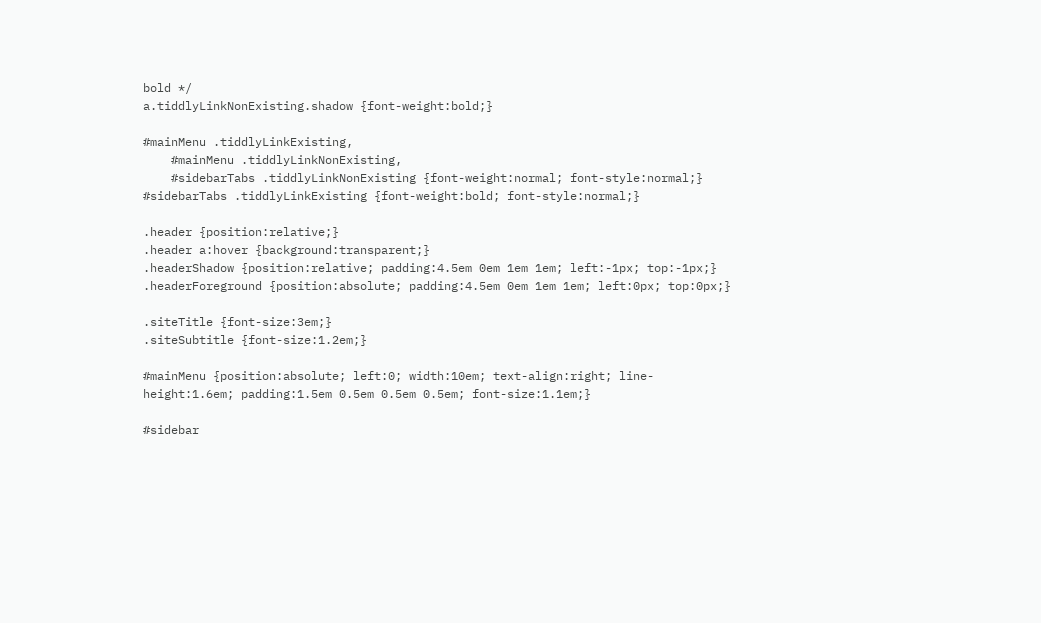bold */
a.tiddlyLinkNonExisting.shadow {font-weight:bold;}

#mainMenu .tiddlyLinkExisting,
    #mainMenu .tiddlyLinkNonExisting,
    #sidebarTabs .tiddlyLinkNonExisting {font-weight:normal; font-style:normal;}
#sidebarTabs .tiddlyLinkExisting {font-weight:bold; font-style:normal;}

.header {position:relative;}
.header a:hover {background:transparent;}
.headerShadow {position:relative; padding:4.5em 0em 1em 1em; left:-1px; top:-1px;}
.headerForeground {position:absolute; padding:4.5em 0em 1em 1em; left:0px; top:0px;}

.siteTitle {font-size:3em;}
.siteSubtitle {font-size:1.2em;}

#mainMenu {position:absolute; left:0; width:10em; text-align:right; line-height:1.6em; padding:1.5em 0.5em 0.5em 0.5em; font-size:1.1em;}

#sidebar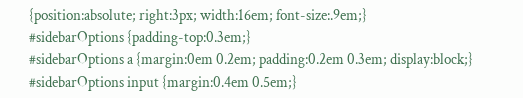{position:absolute; right:3px; width:16em; font-size:.9em;}
#sidebarOptions {padding-top:0.3em;}
#sidebarOptions a {margin:0em 0.2em; padding:0.2em 0.3em; display:block;}
#sidebarOptions input {margin:0.4em 0.5em;}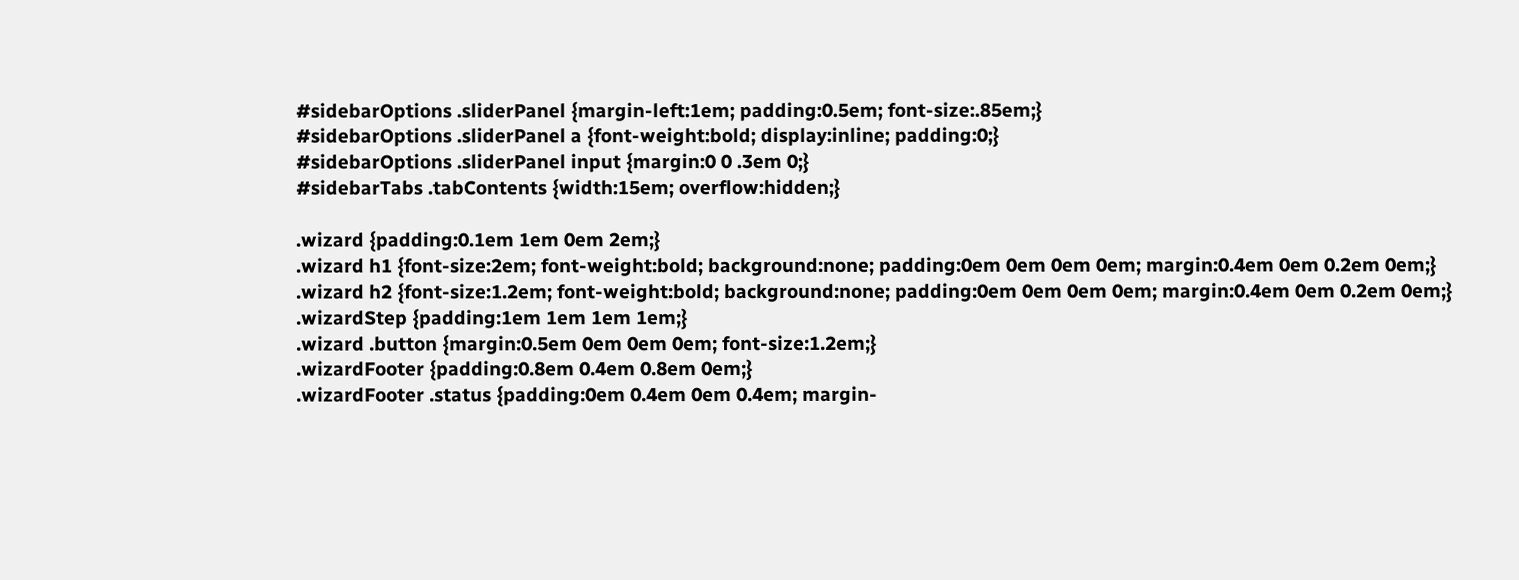#sidebarOptions .sliderPanel {margin-left:1em; padding:0.5em; font-size:.85em;}
#sidebarOptions .sliderPanel a {font-weight:bold; display:inline; padding:0;}
#sidebarOptions .sliderPanel input {margin:0 0 .3em 0;}
#sidebarTabs .tabContents {width:15em; overflow:hidden;}

.wizard {padding:0.1em 1em 0em 2em;}
.wizard h1 {font-size:2em; font-weight:bold; background:none; padding:0em 0em 0em 0em; margin:0.4em 0em 0.2em 0em;}
.wizard h2 {font-size:1.2em; font-weight:bold; background:none; padding:0em 0em 0em 0em; margin:0.4em 0em 0.2em 0em;}
.wizardStep {padding:1em 1em 1em 1em;}
.wizard .button {margin:0.5em 0em 0em 0em; font-size:1.2em;}
.wizardFooter {padding:0.8em 0.4em 0.8em 0em;}
.wizardFooter .status {padding:0em 0.4em 0em 0.4em; margin-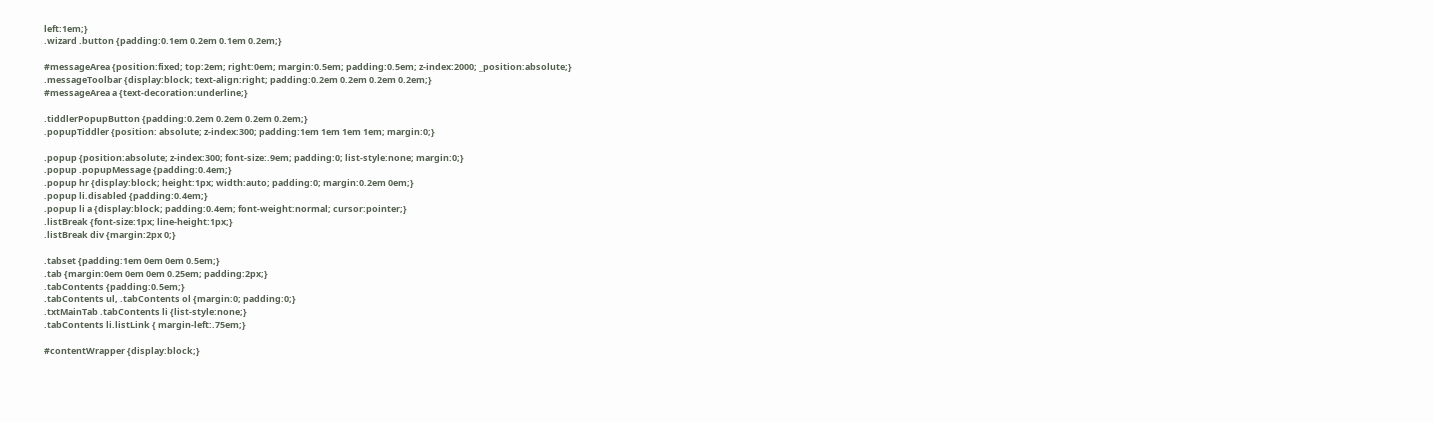left:1em;}
.wizard .button {padding:0.1em 0.2em 0.1em 0.2em;}

#messageArea {position:fixed; top:2em; right:0em; margin:0.5em; padding:0.5em; z-index:2000; _position:absolute;}
.messageToolbar {display:block; text-align:right; padding:0.2em 0.2em 0.2em 0.2em;}
#messageArea a {text-decoration:underline;}

.tiddlerPopupButton {padding:0.2em 0.2em 0.2em 0.2em;}
.popupTiddler {position: absolute; z-index:300; padding:1em 1em 1em 1em; margin:0;}

.popup {position:absolute; z-index:300; font-size:.9em; padding:0; list-style:none; margin:0;}
.popup .popupMessage {padding:0.4em;}
.popup hr {display:block; height:1px; width:auto; padding:0; margin:0.2em 0em;}
.popup li.disabled {padding:0.4em;}
.popup li a {display:block; padding:0.4em; font-weight:normal; cursor:pointer;}
.listBreak {font-size:1px; line-height:1px;}
.listBreak div {margin:2px 0;}

.tabset {padding:1em 0em 0em 0.5em;}
.tab {margin:0em 0em 0em 0.25em; padding:2px;}
.tabContents {padding:0.5em;}
.tabContents ul, .tabContents ol {margin:0; padding:0;}
.txtMainTab .tabContents li {list-style:none;}
.tabContents li.listLink { margin-left:.75em;}

#contentWrapper {display:block;}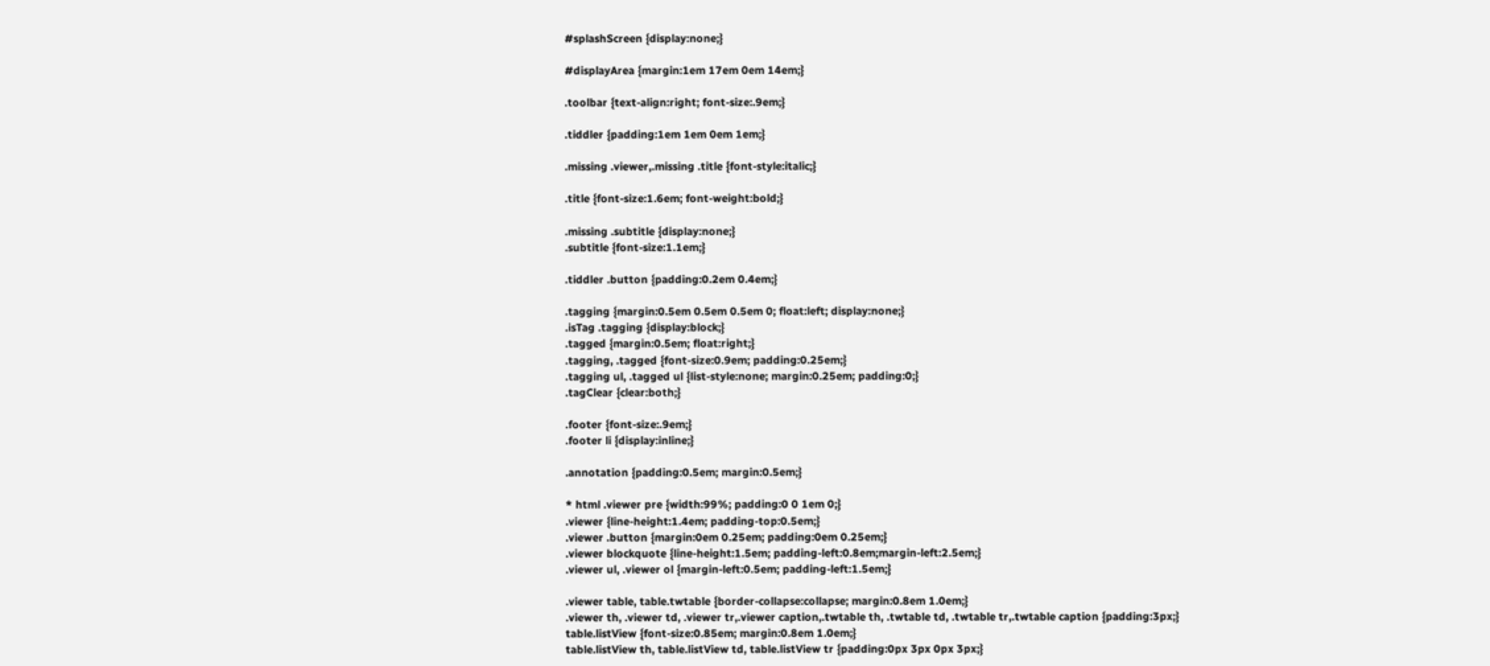#splashScreen {display:none;}

#displayArea {margin:1em 17em 0em 14em;}

.toolbar {text-align:right; font-size:.9em;}

.tiddler {padding:1em 1em 0em 1em;}

.missing .viewer,.missing .title {font-style:italic;}

.title {font-size:1.6em; font-weight:bold;}

.missing .subtitle {display:none;}
.subtitle {font-size:1.1em;}

.tiddler .button {padding:0.2em 0.4em;}

.tagging {margin:0.5em 0.5em 0.5em 0; float:left; display:none;}
.isTag .tagging {display:block;}
.tagged {margin:0.5em; float:right;}
.tagging, .tagged {font-size:0.9em; padding:0.25em;}
.tagging ul, .tagged ul {list-style:none; margin:0.25em; padding:0;}
.tagClear {clear:both;}

.footer {font-size:.9em;}
.footer li {display:inline;}

.annotation {padding:0.5em; margin:0.5em;}

* html .viewer pre {width:99%; padding:0 0 1em 0;}
.viewer {line-height:1.4em; padding-top:0.5em;}
.viewer .button {margin:0em 0.25em; padding:0em 0.25em;}
.viewer blockquote {line-height:1.5em; padding-left:0.8em;margin-left:2.5em;}
.viewer ul, .viewer ol {margin-left:0.5em; padding-left:1.5em;}

.viewer table, table.twtable {border-collapse:collapse; margin:0.8em 1.0em;}
.viewer th, .viewer td, .viewer tr,.viewer caption,.twtable th, .twtable td, .twtable tr,.twtable caption {padding:3px;}
table.listView {font-size:0.85em; margin:0.8em 1.0em;}
table.listView th, table.listView td, table.listView tr {padding:0px 3px 0px 3px;}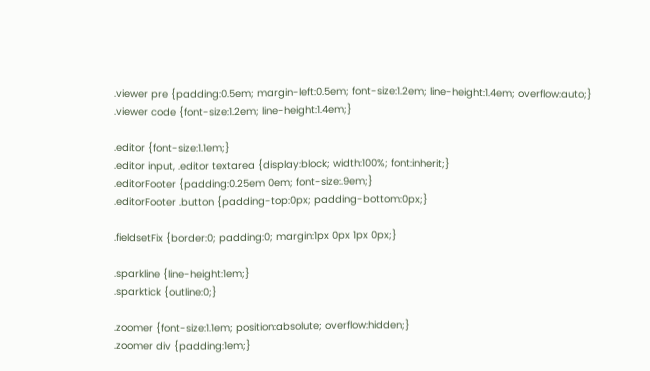.viewer pre {padding:0.5em; margin-left:0.5em; font-size:1.2em; line-height:1.4em; overflow:auto;}
.viewer code {font-size:1.2em; line-height:1.4em;}

.editor {font-size:1.1em;}
.editor input, .editor textarea {display:block; width:100%; font:inherit;}
.editorFooter {padding:0.25em 0em; font-size:.9em;}
.editorFooter .button {padding-top:0px; padding-bottom:0px;}

.fieldsetFix {border:0; padding:0; margin:1px 0px 1px 0px;}

.sparkline {line-height:1em;}
.sparktick {outline:0;}

.zoomer {font-size:1.1em; position:absolute; overflow:hidden;}
.zoomer div {padding:1em;}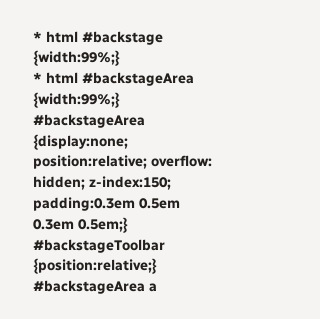* html #backstage {width:99%;}
* html #backstageArea {width:99%;}
#backstageArea {display:none; position:relative; overflow: hidden; z-index:150; padding:0.3em 0.5em 0.3em 0.5em;}
#backstageToolbar {position:relative;}
#backstageArea a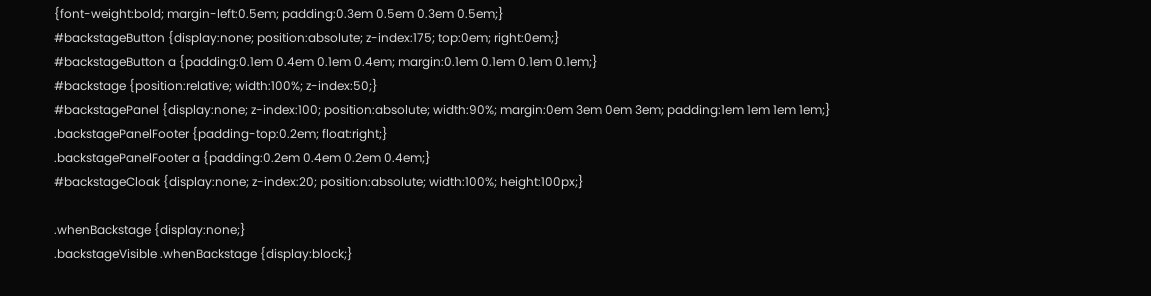{font-weight:bold; margin-left:0.5em; padding:0.3em 0.5em 0.3em 0.5em;}
#backstageButton {display:none; position:absolute; z-index:175; top:0em; right:0em;}
#backstageButton a {padding:0.1em 0.4em 0.1em 0.4em; margin:0.1em 0.1em 0.1em 0.1em;}
#backstage {position:relative; width:100%; z-index:50;}
#backstagePanel {display:none; z-index:100; position:absolute; width:90%; margin:0em 3em 0em 3em; padding:1em 1em 1em 1em;}
.backstagePanelFooter {padding-top:0.2em; float:right;}
.backstagePanelFooter a {padding:0.2em 0.4em 0.2em 0.4em;}
#backstageCloak {display:none; z-index:20; position:absolute; width:100%; height:100px;}

.whenBackstage {display:none;}
.backstageVisible .whenBackstage {display:block;}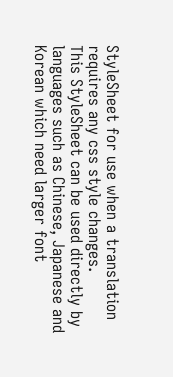StyleSheet for use when a translation requires any css style changes.
This StyleSheet can be used directly by languages such as Chinese, Japanese and Korean which need larger font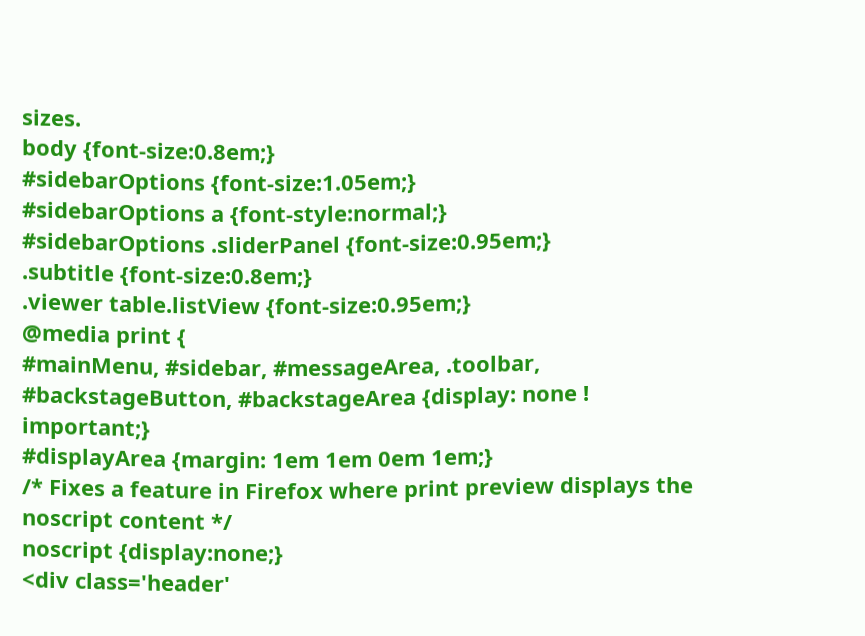sizes.
body {font-size:0.8em;}
#sidebarOptions {font-size:1.05em;}
#sidebarOptions a {font-style:normal;}
#sidebarOptions .sliderPanel {font-size:0.95em;}
.subtitle {font-size:0.8em;}
.viewer table.listView {font-size:0.95em;}
@media print {
#mainMenu, #sidebar, #messageArea, .toolbar, #backstageButton, #backstageArea {display: none ! important;}
#displayArea {margin: 1em 1em 0em 1em;}
/* Fixes a feature in Firefox where print preview displays the noscript content */
noscript {display:none;}
<div class='header'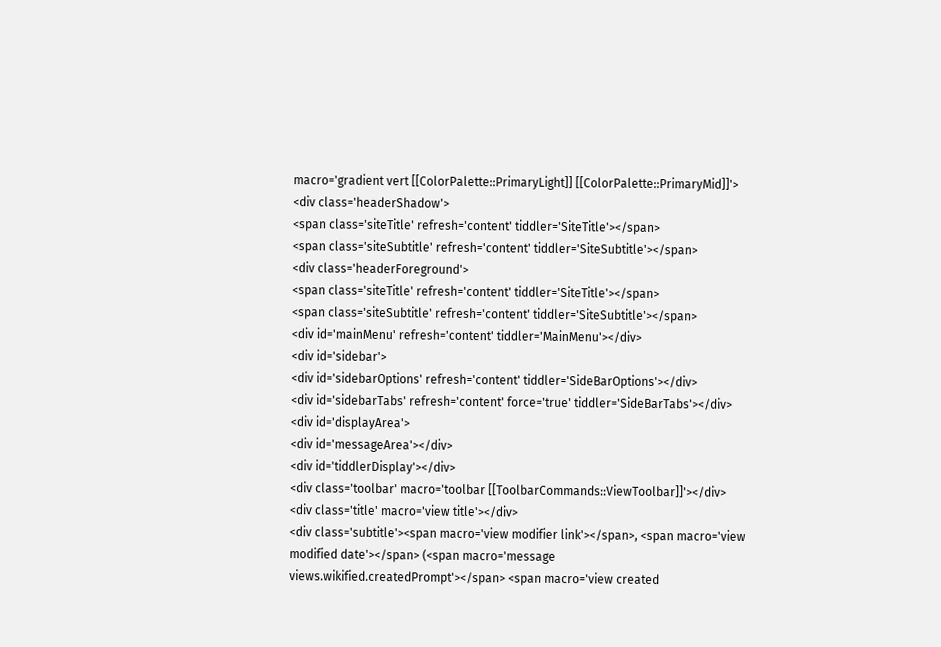macro='gradient vert [[ColorPalette::PrimaryLight]] [[ColorPalette::PrimaryMid]]'>
<div class='headerShadow'>
<span class='siteTitle' refresh='content' tiddler='SiteTitle'></span>
<span class='siteSubtitle' refresh='content' tiddler='SiteSubtitle'></span>
<div class='headerForeground'>
<span class='siteTitle' refresh='content' tiddler='SiteTitle'></span>
<span class='siteSubtitle' refresh='content' tiddler='SiteSubtitle'></span>
<div id='mainMenu' refresh='content' tiddler='MainMenu'></div>
<div id='sidebar'>
<div id='sidebarOptions' refresh='content' tiddler='SideBarOptions'></div>
<div id='sidebarTabs' refresh='content' force='true' tiddler='SideBarTabs'></div>
<div id='displayArea'>
<div id='messageArea'></div>
<div id='tiddlerDisplay'></div>
<div class='toolbar' macro='toolbar [[ToolbarCommands::ViewToolbar]]'></div>
<div class='title' macro='view title'></div>
<div class='subtitle'><span macro='view modifier link'></span>, <span macro='view modified date'></span> (<span macro='message views.wikified.createdPrompt'></span> <span macro='view created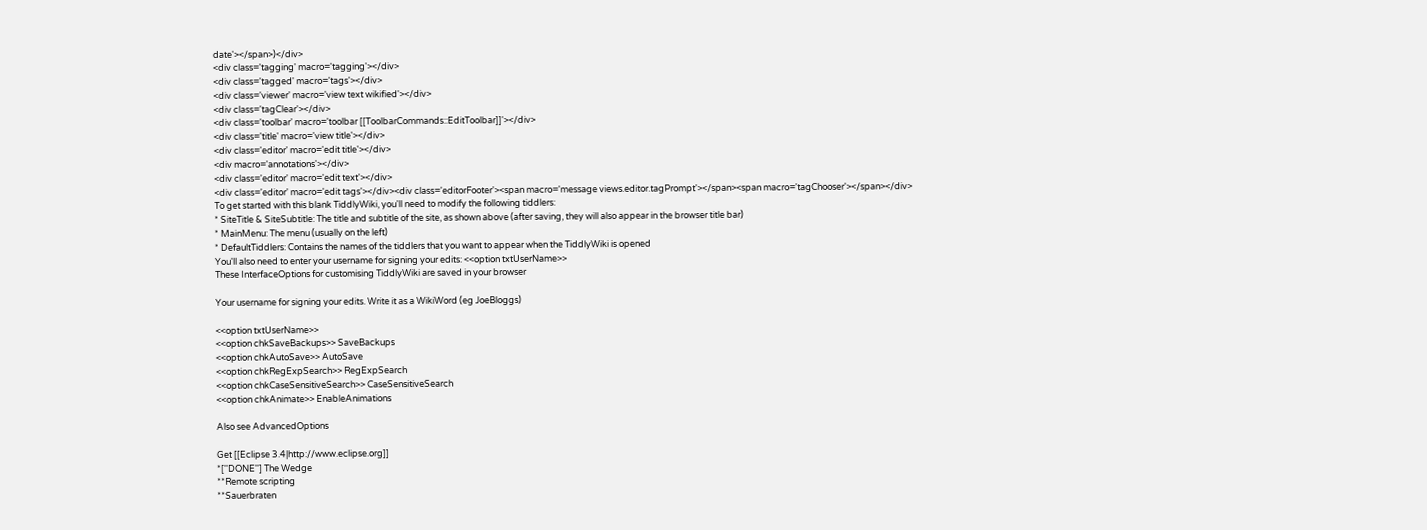date'></span>)</div>
<div class='tagging' macro='tagging'></div>
<div class='tagged' macro='tags'></div>
<div class='viewer' macro='view text wikified'></div>
<div class='tagClear'></div>
<div class='toolbar' macro='toolbar [[ToolbarCommands::EditToolbar]]'></div>
<div class='title' macro='view title'></div>
<div class='editor' macro='edit title'></div>
<div macro='annotations'></div>
<div class='editor' macro='edit text'></div>
<div class='editor' macro='edit tags'></div><div class='editorFooter'><span macro='message views.editor.tagPrompt'></span><span macro='tagChooser'></span></div>
To get started with this blank TiddlyWiki, you'll need to modify the following tiddlers:
* SiteTitle & SiteSubtitle: The title and subtitle of the site, as shown above (after saving, they will also appear in the browser title bar)
* MainMenu: The menu (usually on the left)
* DefaultTiddlers: Contains the names of the tiddlers that you want to appear when the TiddlyWiki is opened
You'll also need to enter your username for signing your edits: <<option txtUserName>>
These InterfaceOptions for customising TiddlyWiki are saved in your browser

Your username for signing your edits. Write it as a WikiWord (eg JoeBloggs)

<<option txtUserName>>
<<option chkSaveBackups>> SaveBackups
<<option chkAutoSave>> AutoSave
<<option chkRegExpSearch>> RegExpSearch
<<option chkCaseSensitiveSearch>> CaseSensitiveSearch
<<option chkAnimate>> EnableAnimations

Also see AdvancedOptions

Get [[Eclipse 3.4|http://www.eclipse.org]]
*[''DONE''] The Wedge
**Remote scripting
**Sauerbraten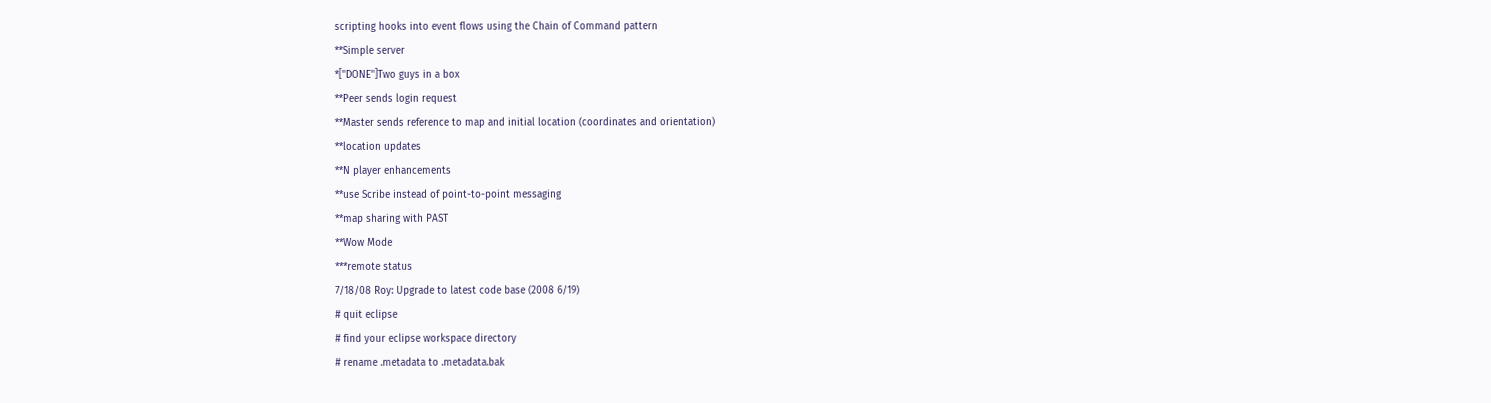scripting hooks into event flows using the Chain of Command pattern
**Simple server
*[''DONE'']Two guys in a box
**Peer sends login request
**Master sends reference to map and initial location (coordinates and orientation)
**location updates
**N player enhancements
**use Scribe instead of point-to-point messaging
**map sharing with PAST
**Wow Mode
***remote status
7/18/08 Roy: Upgrade to latest code base (2008 6/19)
# quit eclipse
# find your eclipse workspace directory
# rename .metadata to .metadata.bak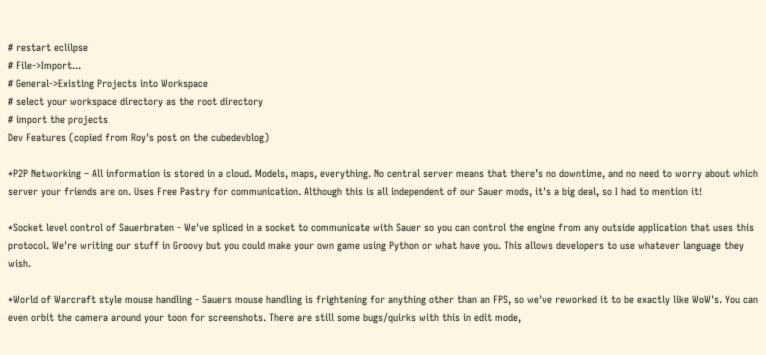# restart eclilpse
# File->Import...
# General->Existing Projects into Workspace
# select your workspace directory as the root directory
# import the projects
Dev Features (copied from Roy's post on the cubedevblog)

*P2P Networking – All information is stored in a cloud. Models, maps, everything. No central server means that there’s no downtime, and no need to worry about which server your friends are on. Uses Free Pastry for communication. Although this is all independent of our Sauer mods, it's a big deal, so I had to mention it!

*Socket level control of Sauerbraten - We've spliced in a socket to communicate with Sauer so you can control the engine from any outside application that uses this protocol. We're writing our stuff in Groovy but you could make your own game using Python or what have you. This allows developers to use whatever language they wish.

*World of Warcraft style mouse handling - Sauers mouse handling is frightening for anything other than an FPS, so we've reworked it to be exactly like WoW's. You can even orbit the camera around your toon for screenshots. There are still some bugs/quirks with this in edit mode,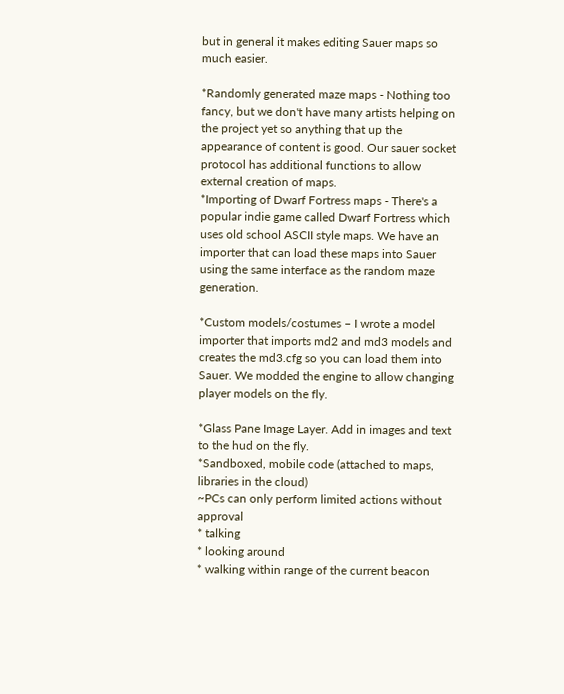but in general it makes editing Sauer maps so much easier.

*Randomly generated maze maps - Nothing too fancy, but we don't have many artists helping on the project yet so anything that up the appearance of content is good. Our sauer socket protocol has additional functions to allow external creation of maps.
*Importing of Dwarf Fortress maps - There's a popular indie game called Dwarf Fortress which uses old school ASCII style maps. We have an importer that can load these maps into Sauer using the same interface as the random maze generation.

*Custom models/costumes – I wrote a model importer that imports md2 and md3 models and creates the md3.cfg so you can load them into Sauer. We modded the engine to allow changing player models on the fly.

*Glass Pane Image Layer. Add in images and text to the hud on the fly.
*Sandboxed, mobile code (attached to maps, libraries in the cloud)
~PCs can only perform limited actions without approval
* talking
* looking around
* walking within range of the current beacon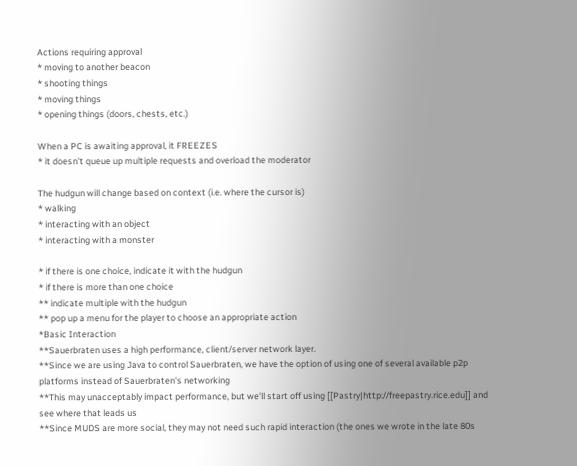Actions requiring approval
* moving to another beacon
* shooting things
* moving things
* opening things (doors, chests, etc.)

When a PC is awaiting approval, it FREEZES
* it doesn't queue up multiple requests and overload the moderator

The hudgun will change based on context (i.e. where the cursor is)
* walking
* interacting with an object
* interacting with a monster

* if there is one choice, indicate it with the hudgun
* if there is more than one choice
** indicate multiple with the hudgun
** pop up a menu for the player to choose an appropriate action
*Basic Interaction
**Sauerbraten uses a high performance, client/server network layer.
**Since we are using Java to control Sauerbraten, we have the option of using one of several available p2p platforms instead of Sauerbraten's networking
**This may unacceptably impact performance, but we'll start off using [[Pastry|http://freepastry.rice.edu]] and see where that leads us
**Since MUDS are more social, they may not need such rapid interaction (the ones we wrote in the late 80s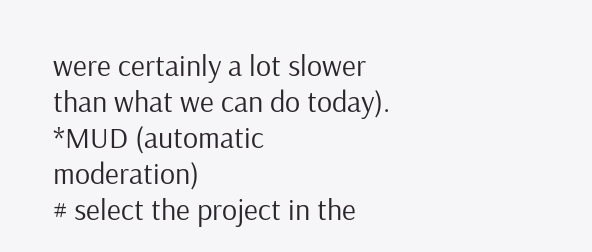were certainly a lot slower than what we can do today).
*MUD (automatic moderation)
# select the project in the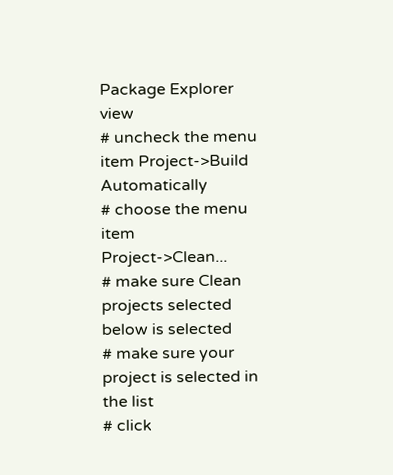Package Explorer view
# uncheck the menu item Project->Build Automatically
# choose the menu item Project->Clean...
# make sure Clean projects selected below is selected
# make sure your project is selected in the list
# click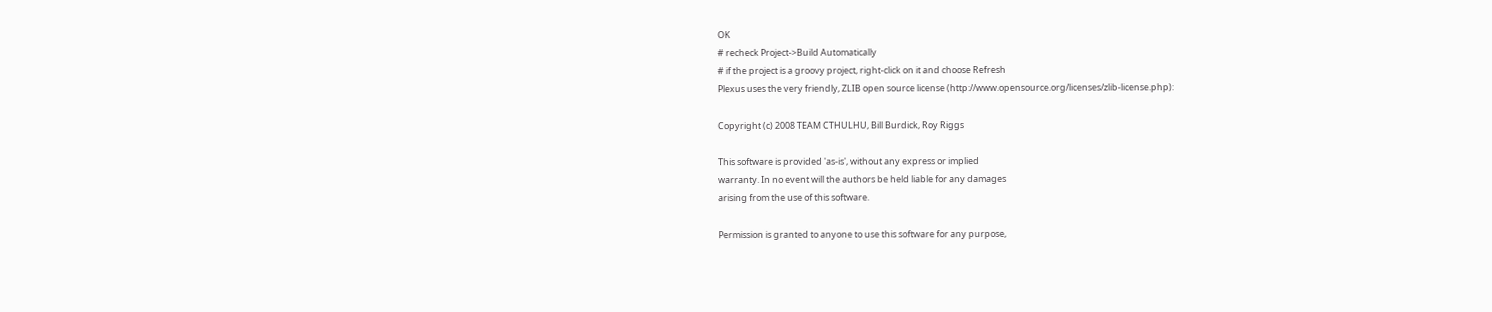OK
# recheck Project->Build Automatically
# if the project is a groovy project, right-click on it and choose Refresh
Plexus uses the very friendly, ZLIB open source license (http://www.opensource.org/licenses/zlib-license.php):

Copyright (c) 2008 TEAM CTHULHU, Bill Burdick, Roy Riggs

This software is provided 'as-is', without any express or implied
warranty. In no event will the authors be held liable for any damages
arising from the use of this software.

Permission is granted to anyone to use this software for any purpose,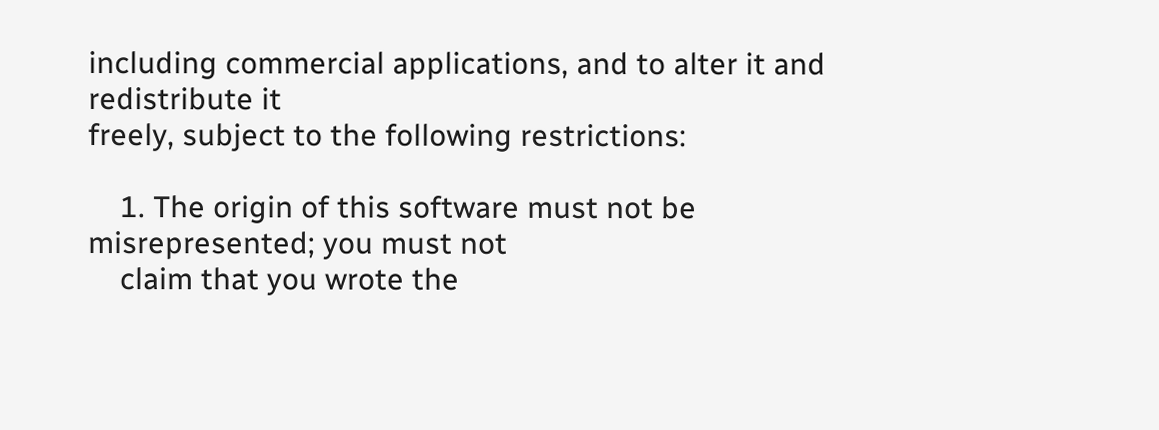including commercial applications, and to alter it and redistribute it
freely, subject to the following restrictions:

    1. The origin of this software must not be misrepresented; you must not
    claim that you wrote the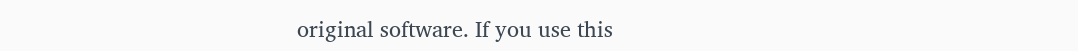original software. If you use this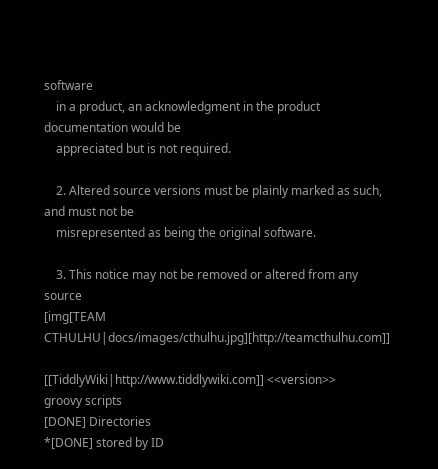software
    in a product, an acknowledgment in the product documentation would be
    appreciated but is not required.

    2. Altered source versions must be plainly marked as such, and must not be
    misrepresented as being the original software.

    3. This notice may not be removed or altered from any source
[img[TEAM CTHULHU|docs/images/cthulhu.jpg][http://teamcthulhu.com]]

[[TiddlyWiki|http://www.tiddlywiki.com]] <<version>>
groovy scripts
[DONE] Directories
*[DONE] stored by ID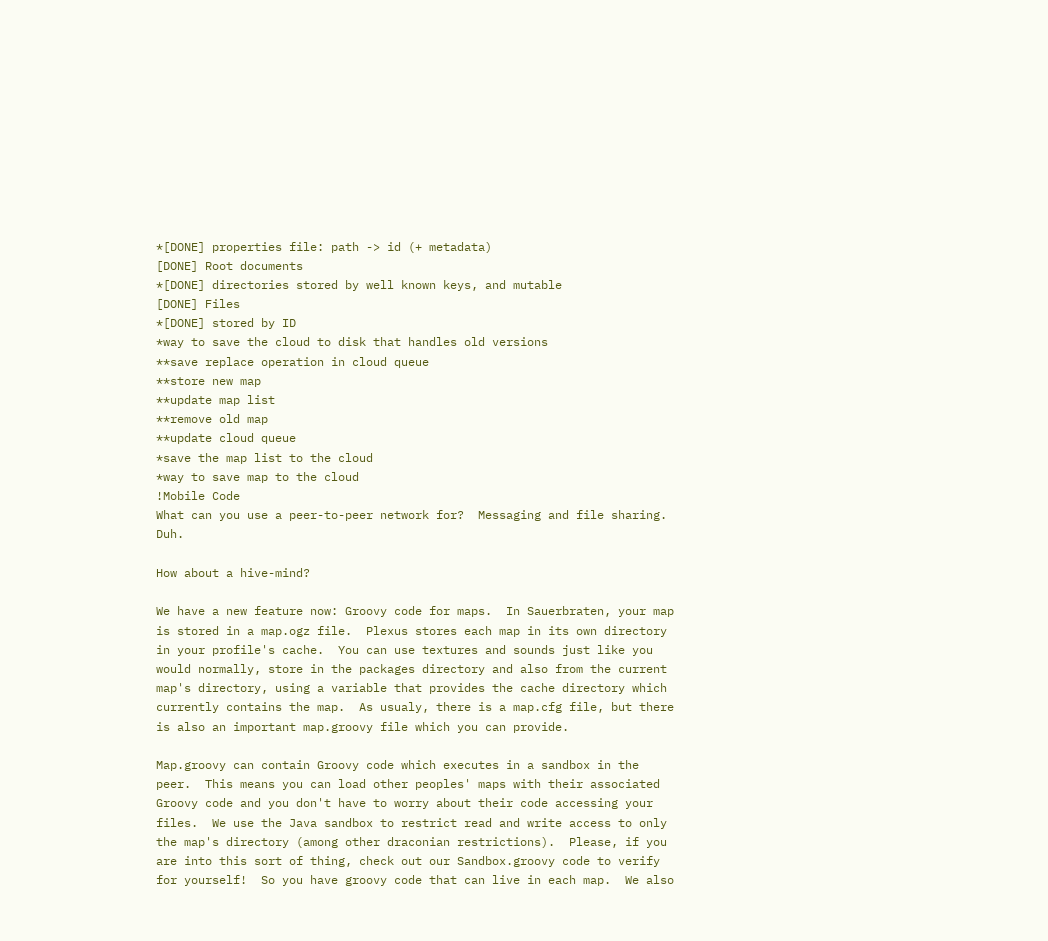*[DONE] properties file: path -> id (+ metadata)
[DONE] Root documents
*[DONE] directories stored by well known keys, and mutable
[DONE] Files
*[DONE] stored by ID
*way to save the cloud to disk that handles old versions
**save replace operation in cloud queue
**store new map
**update map list
**remove old map
**update cloud queue
*save the map list to the cloud
*way to save map to the cloud
!Mobile Code
What can you use a peer-to-peer network for?  Messaging and file sharing.  Duh.

How about a hive-mind?

We have a new feature now: Groovy code for maps.  In Sauerbraten, your map is stored in a map.ogz file.  Plexus stores each map in its own directory in your profile's cache.  You can use textures and sounds just like you would normally, store in the packages directory and also from the current map's directory, using a variable that provides the cache directory which currently contains the map.  As usualy, there is a map.cfg file, but there is also an important map.groovy file which you can provide.

Map.groovy can contain Groovy code which executes in a sandbox in the peer.  This means you can load other peoples' maps with their associated Groovy code and you don't have to worry about their code accessing your files.  We use the Java sandbox to restrict read and write access to only the map's directory (among other draconian restrictions).  Please, if you are into this sort of thing, check out our Sandbox.groovy code to verify for yourself!  So you have groovy code that can live in each map.  We also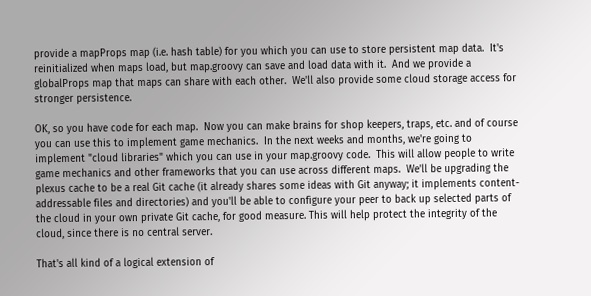provide a mapProps map (i.e. hash table) for you which you can use to store persistent map data.  It's reinitialized when maps load, but map.groovy can save and load data with it.  And we provide a globalProps map that maps can share with each other.  We'll also provide some cloud storage access for stronger persistence.

OK, so you have code for each map.  Now you can make brains for shop keepers, traps, etc. and of course you can use this to implement game mechanics.  In the next weeks and months, we're going to implement "cloud libraries" which you can use in your map.groovy code.  This will allow people to write game mechanics and other frameworks that you can use across different maps.  We'll be upgrading the plexus cache to be a real Git cache (it already shares some ideas with Git anyway; it implements content-addressable files and directories) and you'll be able to configure your peer to back up selected parts of the cloud in your own private Git cache, for good measure. This will help protect the integrity of the cloud, since there is no central server.

That's all kind of a logical extension of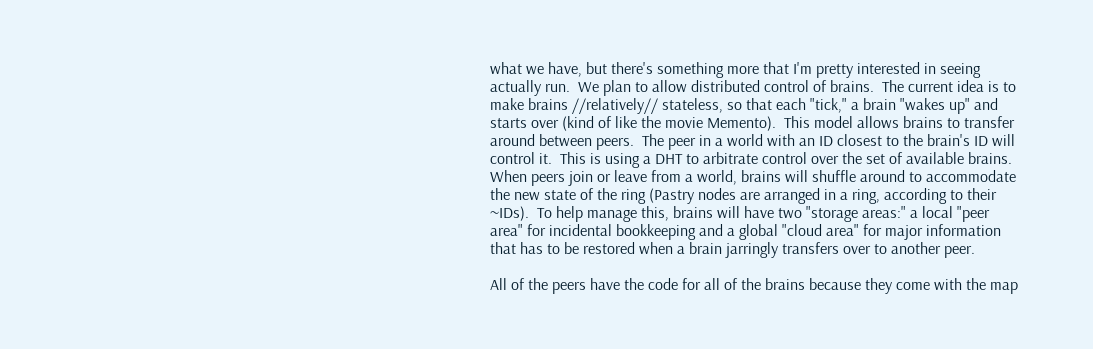what we have, but there's something more that I'm pretty interested in seeing actually run.  We plan to allow distributed control of brains.  The current idea is to make brains //relatively// stateless, so that each "tick," a brain "wakes up" and starts over (kind of like the movie Memento).  This model allows brains to transfer around between peers.  The peer in a world with an ID closest to the brain's ID will control it.  This is using a DHT to arbitrate control over the set of available brains.  When peers join or leave from a world, brains will shuffle around to accommodate the new state of the ring (Pastry nodes are arranged in a ring, according to their ~IDs).  To help manage this, brains will have two "storage areas:" a local "peer area" for incidental bookkeeping and a global "cloud area" for major information that has to be restored when a brain jarringly transfers over to another peer.

All of the peers have the code for all of the brains because they come with the map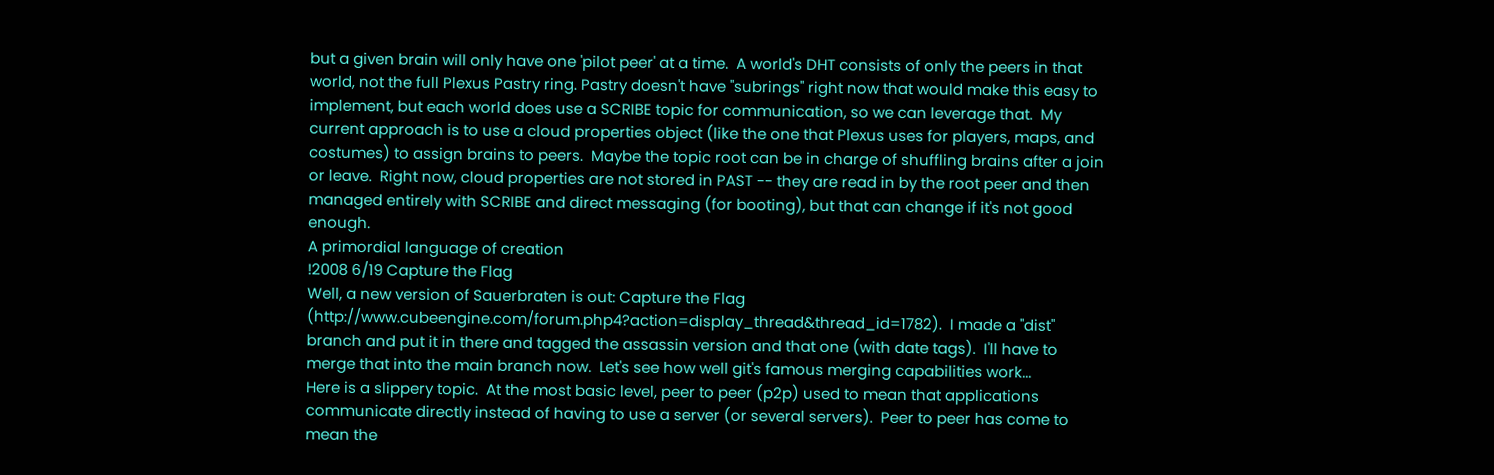but a given brain will only have one 'pilot peer' at a time.  A world's DHT consists of only the peers in that world, not the full Plexus Pastry ring. Pastry doesn't have "subrings" right now that would make this easy to implement, but each world does use a SCRIBE topic for communication, so we can leverage that.  My current approach is to use a cloud properties object (like the one that Plexus uses for players, maps, and costumes) to assign brains to peers.  Maybe the topic root can be in charge of shuffling brains after a join or leave.  Right now, cloud properties are not stored in PAST -- they are read in by the root peer and then managed entirely with SCRIBE and direct messaging (for booting), but that can change if it's not good enough.
A primordial language of creation
!2008 6/19 Capture the Flag
Well, a new version of Sauerbraten is out: Capture the Flag (http://www.cubeengine.com/forum.php4?action=display_thread&thread_id=1782).  I made a "dist" branch and put it in there and tagged the assassin version and that one (with date tags).  I'll have to merge that into the main branch now.  Let's see how well git's famous merging capabilities work...
Here is a slippery topic.  At the most basic level, peer to peer (p2p) used to mean that applications communicate directly instead of having to use a server (or several servers).  Peer to peer has come to mean the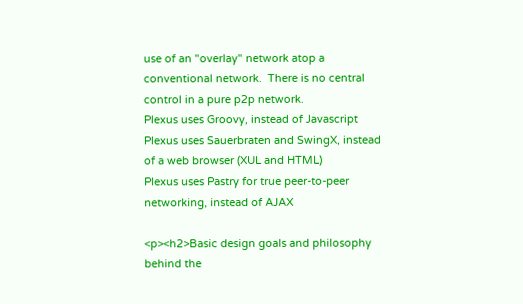use of an "overlay" network atop a conventional network.  There is no central control in a pure p2p network.
Plexus uses Groovy, instead of Javascript
Plexus uses Sauerbraten and SwingX, instead of a web browser (XUL and HTML)
Plexus uses Pastry for true peer-to-peer networking, instead of AJAX

<p><h2>Basic design goals and philosophy behind the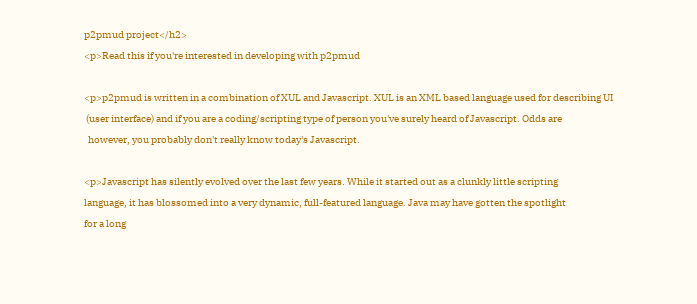p2pmud project</h2>
<p>Read this if you're interested in developing with p2pmud

<p>p2pmud is written in a combination of XUL and Javascript. XUL is an XML based language used for describing UI
 (user interface) and if you are a coding/scripting type of person you've surely heard of Javascript. Odds are
  however, you probably don't really know today's Javascript.

<p>Javascript has silently evolved over the last few years. While it started out as a clunkly little scripting
language, it has blossomed into a very dynamic, full-featured language. Java may have gotten the spotlight
for a long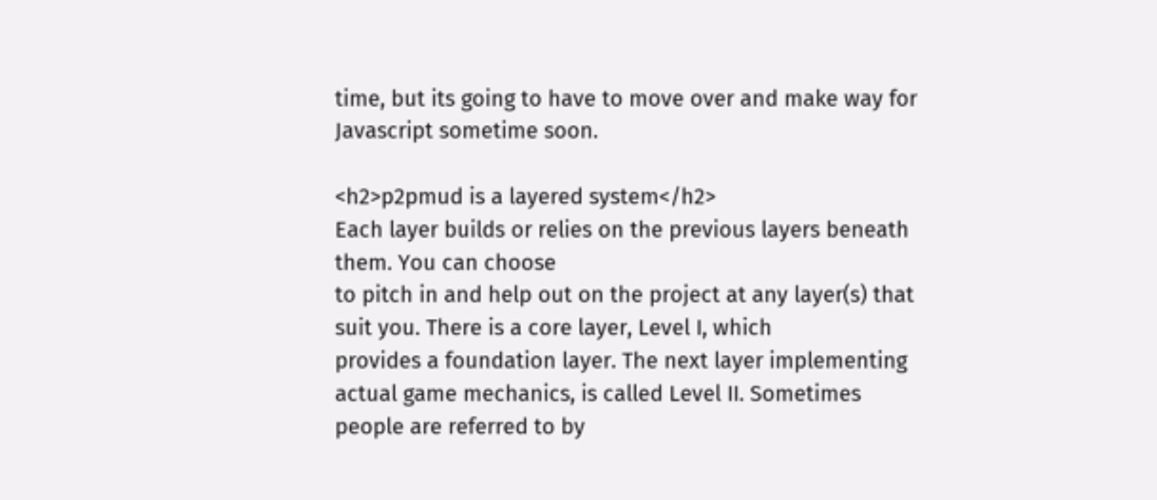time, but its going to have to move over and make way for Javascript sometime soon.

<h2>p2pmud is a layered system</h2>
Each layer builds or relies on the previous layers beneath them. You can choose
to pitch in and help out on the project at any layer(s) that suit you. There is a core layer, Level I, which
provides a foundation layer. The next layer implementing actual game mechanics, is called Level II. Sometimes
people are referred to by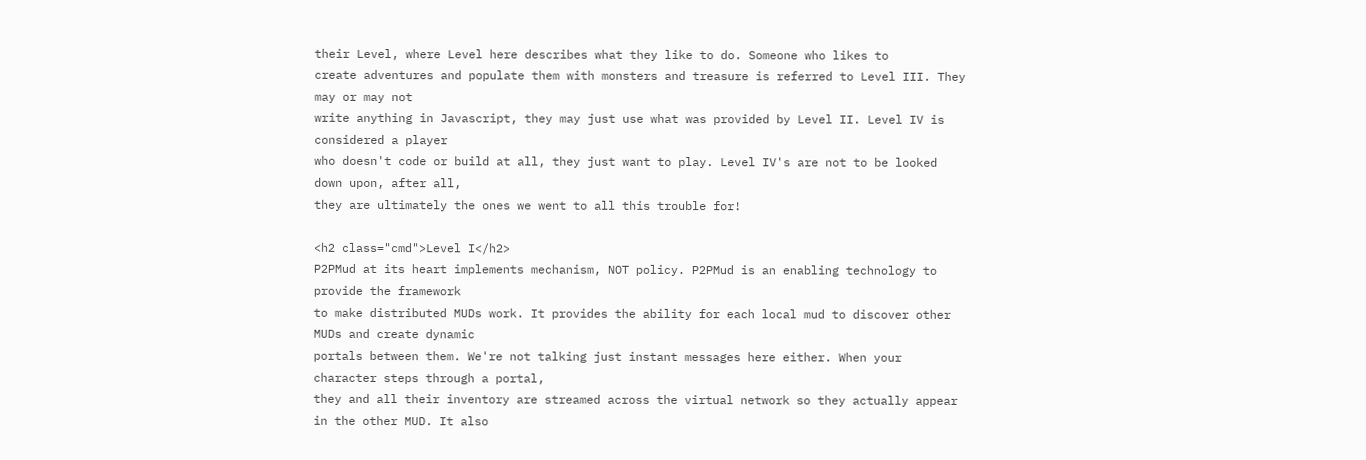their Level, where Level here describes what they like to do. Someone who likes to
create adventures and populate them with monsters and treasure is referred to Level III. They may or may not
write anything in Javascript, they may just use what was provided by Level II. Level IV is considered a player
who doesn't code or build at all, they just want to play. Level IV's are not to be looked down upon, after all,
they are ultimately the ones we went to all this trouble for!

<h2 class="cmd">Level I</h2>
P2PMud at its heart implements mechanism, NOT policy. P2PMud is an enabling technology to provide the framework
to make distributed MUDs work. It provides the ability for each local mud to discover other MUDs and create dynamic
portals between them. We're not talking just instant messages here either. When your character steps through a portal,
they and all their inventory are streamed across the virtual network so they actually appear in the other MUD. It also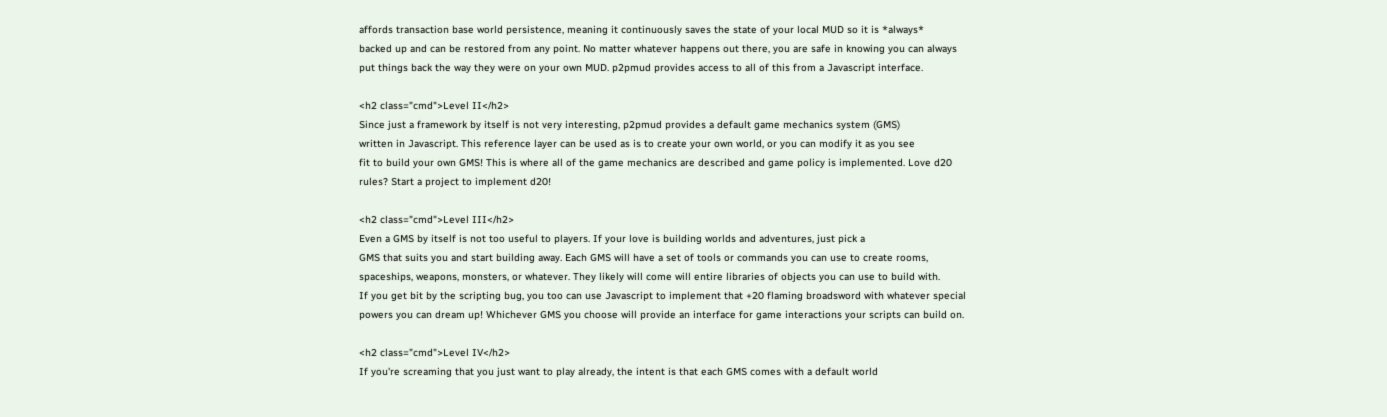affords transaction base world persistence, meaning it continuously saves the state of your local MUD so it is *always*
backed up and can be restored from any point. No matter whatever happens out there, you are safe in knowing you can always
put things back the way they were on your own MUD. p2pmud provides access to all of this from a Javascript interface.

<h2 class="cmd">Level II</h2>
Since just a framework by itself is not very interesting, p2pmud provides a default game mechanics system (GMS)
written in Javascript. This reference layer can be used as is to create your own world, or you can modify it as you see
fit to build your own GMS! This is where all of the game mechanics are described and game policy is implemented. Love d20
rules? Start a project to implement d20!

<h2 class="cmd">Level III</h2>
Even a GMS by itself is not too useful to players. If your love is building worlds and adventures, just pick a
GMS that suits you and start building away. Each GMS will have a set of tools or commands you can use to create rooms,
spaceships, weapons, monsters, or whatever. They likely will come will entire libraries of objects you can use to build with.
If you get bit by the scripting bug, you too can use Javascript to implement that +20 flaming broadsword with whatever special
powers you can dream up! Whichever GMS you choose will provide an interface for game interactions your scripts can build on.

<h2 class="cmd">Level IV</h2>
If you're screaming that you just want to play already, the intent is that each GMS comes with a default world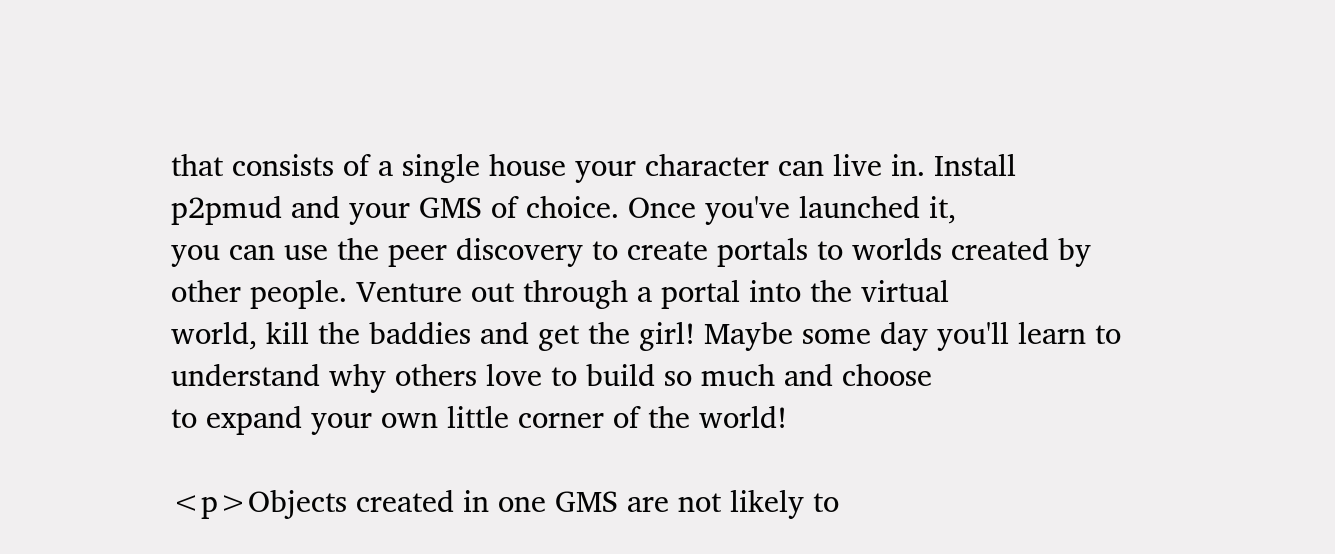that consists of a single house your character can live in. Install p2pmud and your GMS of choice. Once you've launched it,
you can use the peer discovery to create portals to worlds created by other people. Venture out through a portal into the virtual
world, kill the baddies and get the girl! Maybe some day you'll learn to understand why others love to build so much and choose
to expand your own little corner of the world!

<p>Objects created in one GMS are not likely to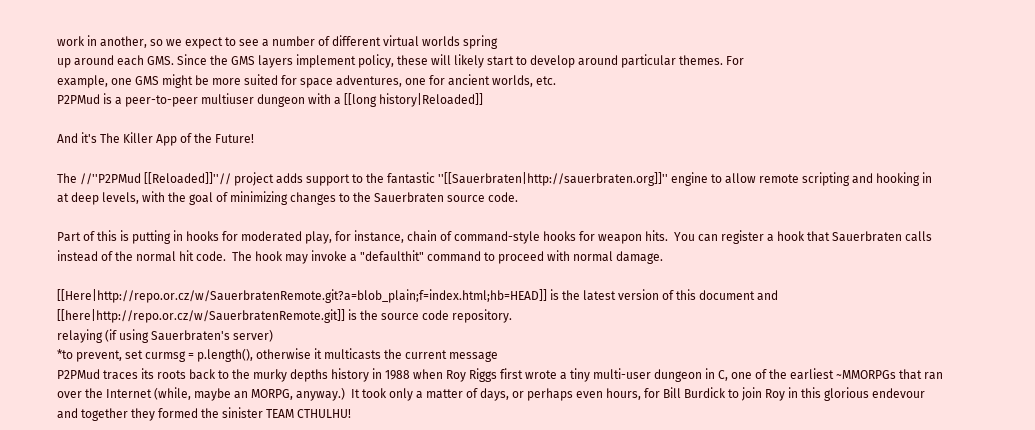work in another, so we expect to see a number of different virtual worlds spring
up around each GMS. Since the GMS layers implement policy, these will likely start to develop around particular themes. For
example, one GMS might be more suited for space adventures, one for ancient worlds, etc.
P2PMud is a peer-to-peer multiuser dungeon with a [[long history|Reloaded]]

And it's The Killer App of the Future!

The //''P2PMud [[Reloaded]]''// project adds support to the fantastic ''[[Sauerbraten|http://sauerbraten.org]]'' engine to allow remote scripting and hooking in at deep levels, with the goal of minimizing changes to the Sauerbraten source code.

Part of this is putting in hooks for moderated play, for instance, chain of command-style hooks for weapon hits.  You can register a hook that Sauerbraten calls instead of the normal hit code.  The hook may invoke a "defaulthit" command to proceed with normal damage.

[[Here|http://repo.or.cz/w/SauerbratenRemote.git?a=blob_plain;f=index.html;hb=HEAD]] is the latest version of this document and [[here|http://repo.or.cz/w/SauerbratenRemote.git]] is the source code repository.
relaying (if using Sauerbraten's server)
*to prevent, set curmsg = p.length(), otherwise it multicasts the current message
P2PMud traces its roots back to the murky depths history in 1988 when Roy Riggs first wrote a tiny multi-user dungeon in C, one of the earliest ~MMORPGs that ran over the Internet (while, maybe an MORPG, anyway.)  It took only a matter of days, or perhaps even hours, for Bill Burdick to join Roy in this glorious endevour and together they formed the sinister TEAM CTHULHU!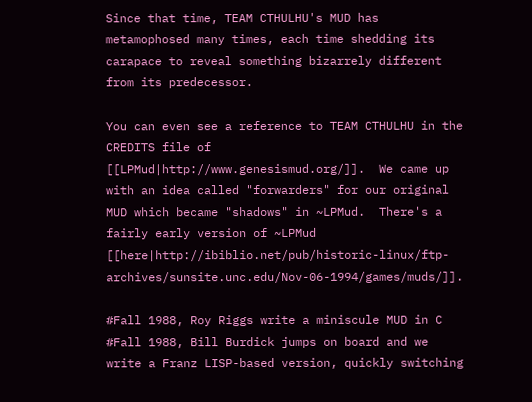Since that time, TEAM CTHULHU's MUD has metamophosed many times, each time shedding its carapace to reveal something bizarrely different from its predecessor.

You can even see a reference to TEAM CTHULHU in the CREDITS file of [[LPMud|http://www.genesismud.org/]].  We came up with an idea called "forwarders" for our original MUD which became "shadows" in ~LPMud.  There's a fairly early version of ~LPMud [[here|http://ibiblio.net/pub/historic-linux/ftp-archives/sunsite.unc.edu/Nov-06-1994/games/muds/]].

#Fall 1988, Roy Riggs write a miniscule MUD in C
#Fall 1988, Bill Burdick jumps on board and we write a Franz LISP-based version, quickly switching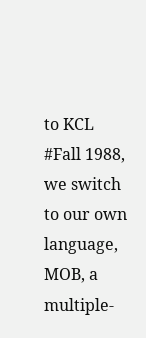to KCL
#Fall 1988, we switch to our own language, MOB, a multiple-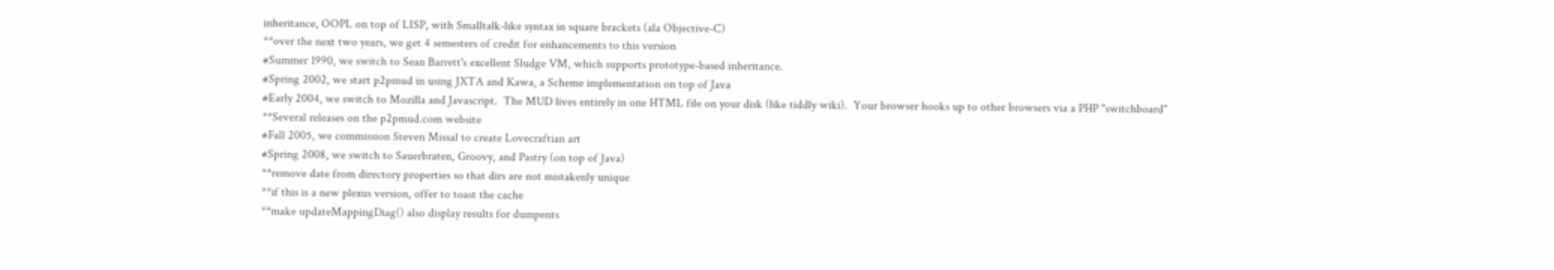inheritance, OOPL on top of LISP, with Smalltalk-like syntax in square brackets (ala Objective-C)
**over the next two years, we get 4 semesters of credit for enhancements to this version
#Summer 1990, we switch to Sean Barrett's excellent Sludge VM, which supports prototype-based inheritance.
#Spring 2002, we start p2pmud in using JXTA and Kawa, a Scheme implementation on top of Java
#Early 2004, we switch to Mozilla and Javascript.  The MUD lives entirely in one HTML file on your disk (like tiddly wiki).  Your browser hooks up to other browsers via a PHP "switchboard"
**Several releases on the p2pmud.com website
#Fall 2005, we commission Steven Missal to create Lovecraftian art
#Spring 2008, we switch to Sauerbraten, Groovy, and Pastry (on top of Java)
**remove date from directory properties so that dirs are not mistakenly unique
**if this is a new plexus version, offer to toast the cache
**make updateMappingDiag() also display results for dumpents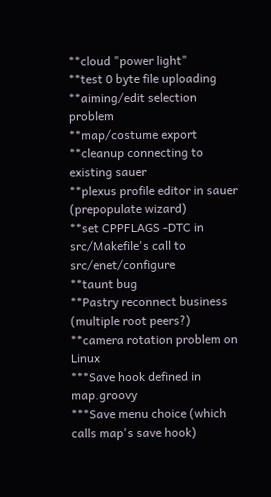**cloud "power light"
**test 0 byte file uploading
**aiming/edit selection problem
**map/costume export
**cleanup connecting to existing sauer
**plexus profile editor in sauer (prepopulate wizard)
**set CPPFLAGS -DTC in src/Makefile's call to src/enet/configure
**taunt bug
**Pastry reconnect business (multiple root peers?)
**camera rotation problem on Linux
***Save hook defined in map.groovy
***Save menu choice (which calls map's save hook)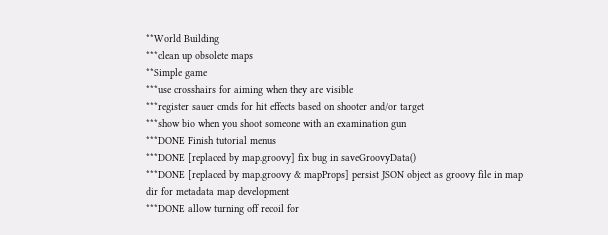**World Building
***clean up obsolete maps
**Simple game
***use crosshairs for aiming when they are visible
***register sauer cmds for hit effects based on shooter and/or target
***show bio when you shoot someone with an examination gun
***DONE Finish tutorial menus
***DONE [replaced by map.groovy] fix bug in saveGroovyData()
***DONE [replaced by map.groovy & mapProps] persist JSON object as groovy file in map dir for metadata map development
***DONE allow turning off recoil for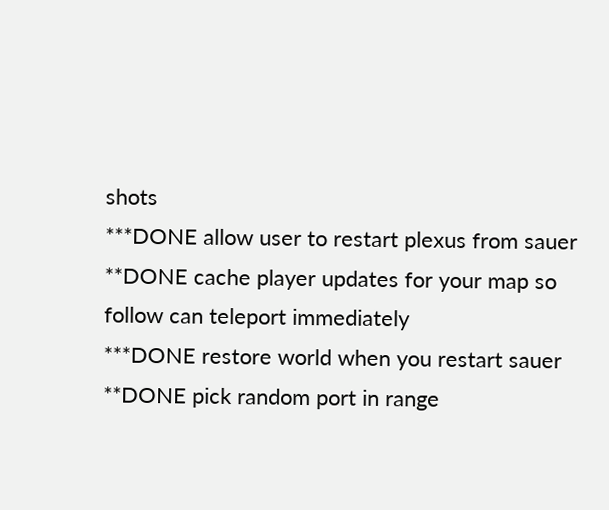shots
***DONE allow user to restart plexus from sauer
**DONE cache player updates for your map so follow can teleport immediately
***DONE restore world when you restart sauer
**DONE pick random port in range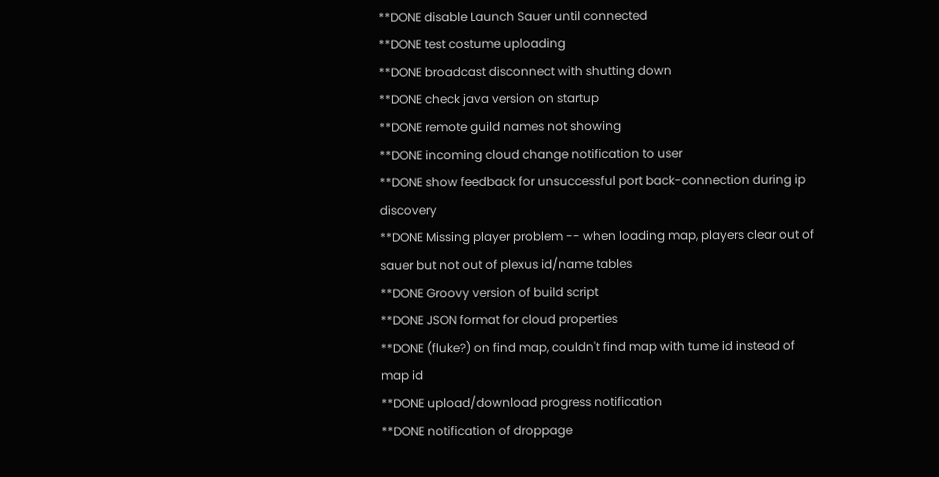**DONE disable Launch Sauer until connected
**DONE test costume uploading
**DONE broadcast disconnect with shutting down
**DONE check java version on startup
**DONE remote guild names not showing
**DONE incoming cloud change notification to user
**DONE show feedback for unsuccessful port back-connection during ip discovery
**DONE Missing player problem -- when loading map, players clear out of sauer but not out of plexus id/name tables
**DONE Groovy version of build script
**DONE JSON format for cloud properties
**DONE (fluke?) on find map, couldn't find map with tume id instead of map id
**DONE upload/download progress notification
**DONE notification of droppage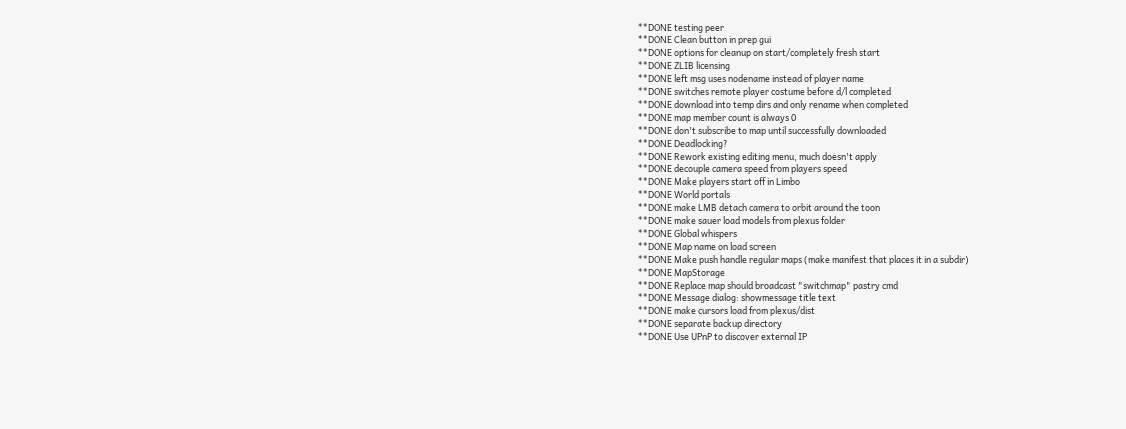**DONE testing peer
**DONE Clean button in prep gui
**DONE options for cleanup on start/completely fresh start
**DONE ZLIB licensing
**DONE left msg uses nodename instead of player name
**DONE switches remote player costume before d/l completed
**DONE download into temp dirs and only rename when completed
**DONE map member count is always 0
**DONE don't subscribe to map until successfully downloaded
**DONE Deadlocking?
**DONE Rework existing editing menu, much doesn't apply
**DONE decouple camera speed from players speed
**DONE Make players start off in Limbo
**DONE World portals
**DONE make LMB detach camera to orbit around the toon
**DONE make sauer load models from plexus folder
**DONE Global whispers
**DONE Map name on load screen
**DONE Make push handle regular maps (make manifest that places it in a subdir)
**DONE MapStorage
**DONE Replace map should broadcast "switchmap" pastry cmd
**DONE Message dialog: showmessage title text
**DONE make cursors load from plexus/dist
**DONE separate backup directory
**DONE Use UPnP to discover external IP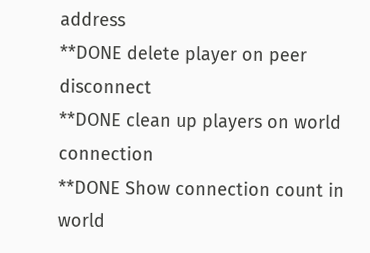address
**DONE delete player on peer disconnect
**DONE clean up players on world connection
**DONE Show connection count in world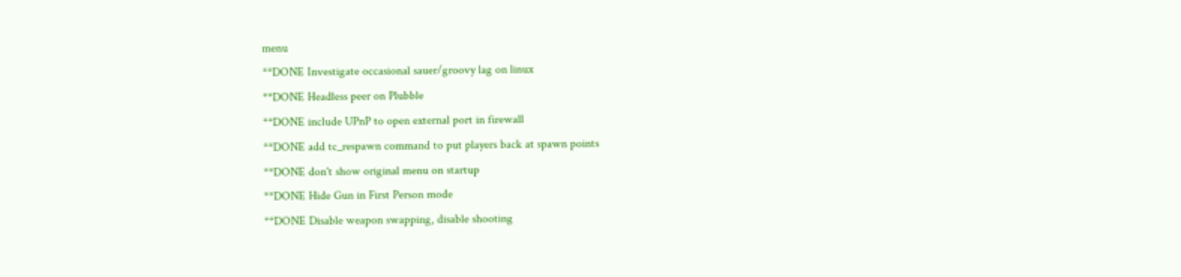menu
**DONE Investigate occasional sauer/groovy lag on linux
**DONE Headless peer on Plubble
**DONE include UPnP to open external port in firewall
**DONE add tc_respawn command to put players back at spawn points
**DONE don't show original menu on startup
**DONE Hide Gun in First Person mode
**DONE Disable weapon swapping, disable shooting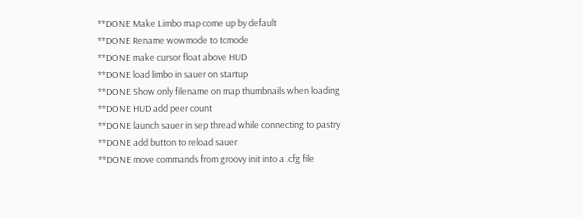**DONE Make Limbo map come up by default
**DONE Rename wowmode to tcmode
**DONE make cursor float above HUD
**DONE load limbo in sauer on startup
**DONE Show only filename on map thumbnails when loading
**DONE HUD add peer count
**DONE launch sauer in sep thread while connecting to pastry
**DONE add button to reload sauer
**DONE move commands from groovy init into a .cfg file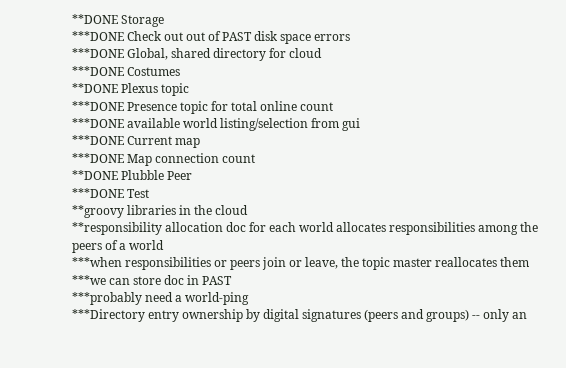**DONE Storage
***DONE Check out out of PAST disk space errors
***DONE Global, shared directory for cloud
***DONE Costumes
**DONE Plexus topic
***DONE Presence topic for total online count
***DONE available world listing/selection from gui
***DONE Current map
***DONE Map connection count
**DONE Plubble Peer
***DONE Test
**groovy libraries in the cloud
**responsibility allocation doc for each world allocates responsibilities among the peers of a world
***when responsibilities or peers join or leave, the topic master reallocates them
***we can store doc in PAST
***probably need a world-ping
***Directory entry ownership by digital signatures (peers and groups) -- only an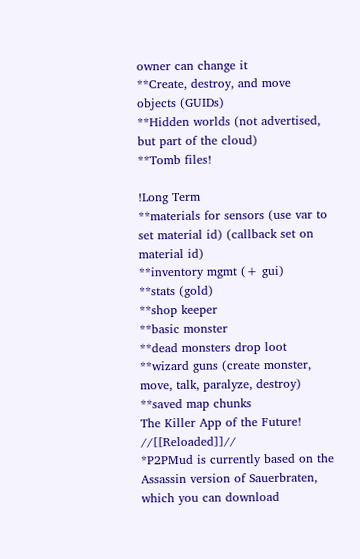owner can change it
**Create, destroy, and move objects (GUIDs)
**Hidden worlds (not advertised, but part of the cloud)
**Tomb files!

!Long Term
**materials for sensors (use var to set material id) (callback set on material id)
**inventory mgmt (+ gui)
**stats (gold)
**shop keeper
**basic monster
**dead monsters drop loot
**wizard guns (create monster, move, talk, paralyze, destroy)
**saved map chunks
The Killer App of the Future! //[[Reloaded]]//
*P2PMud is currently based on the Assassin version of Sauerbraten, which you can download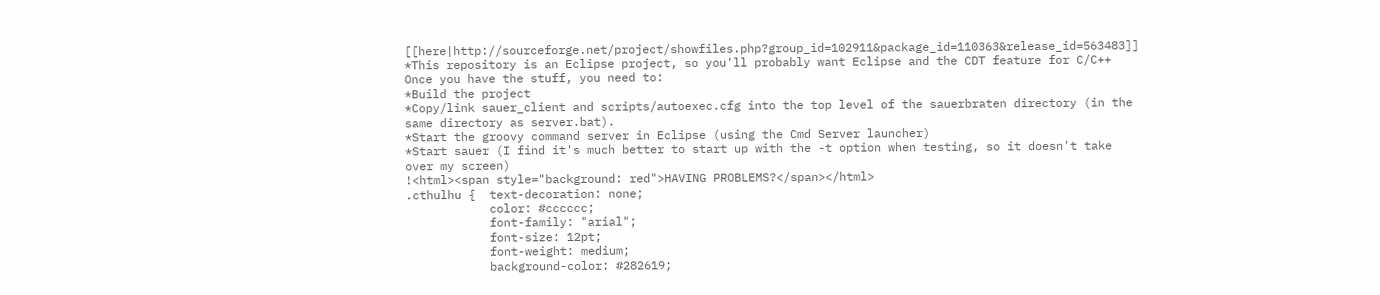[[here|http://sourceforge.net/project/showfiles.php?group_id=102911&package_id=110363&release_id=563483]]
*This repository is an Eclipse project, so you'll probably want Eclipse and the CDT feature for C/C++
Once you have the stuff, you need to:
*Build the project
*Copy/link sauer_client and scripts/autoexec.cfg into the top level of the sauerbraten directory (in the same directory as server.bat).
*Start the groovy command server in Eclipse (using the Cmd Server launcher)
*Start sauer (I find it's much better to start up with the -t option when testing, so it doesn't take over my screen)
!<html><span style="background: red">HAVING PROBLEMS?</span></html>
.cthulhu {  text-decoration: none;
            color: #cccccc;
            font-family: "arial";
            font-size: 12pt;
            font-weight: medium;
            background-color: #282619;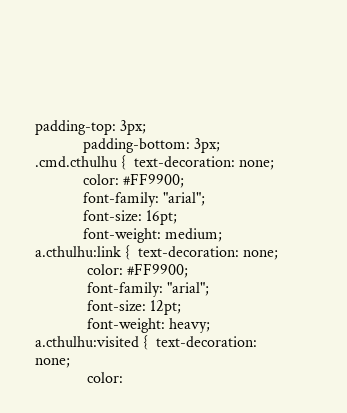padding-top: 3px;
            padding-bottom: 3px;
.cmd.cthulhu {  text-decoration: none;
            color: #FF9900;
            font-family: "arial";
            font-size: 16pt;
            font-weight: medium;
a.cthulhu:link {  text-decoration: none;
             color: #FF9900;
             font-family: "arial";
             font-size: 12pt;
             font-weight: heavy;
a.cthulhu:visited {  text-decoration: none;
             color: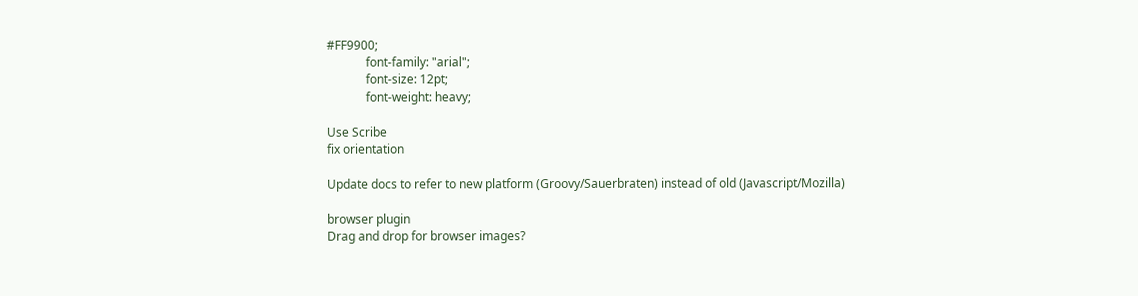#FF9900;
             font-family: "arial";
             font-size: 12pt;
             font-weight: heavy;

Use Scribe
fix orientation

Update docs to refer to new platform (Groovy/Sauerbraten) instead of old (Javascript/Mozilla)

browser plugin
Drag and drop for browser images?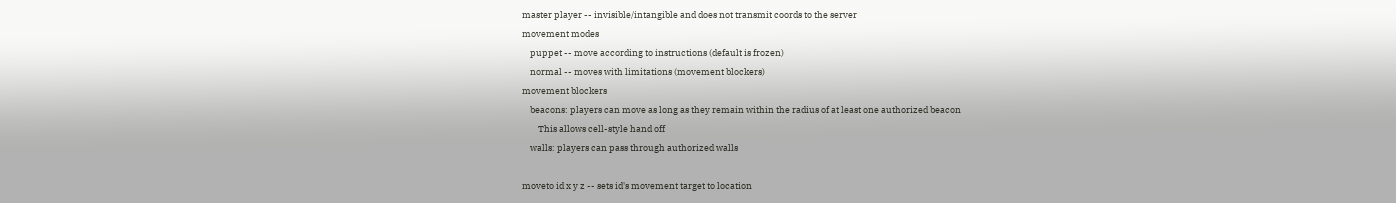master player -- invisible/intangible and does not transmit coords to the server
movement modes
    puppet -- move according to instructions (default is frozen)
    normal -- moves with limitations (movement blockers)
movement blockers
    beacons: players can move as long as they remain within the radius of at least one authorized beacon
        This allows cell-style hand off
    walls: players can pass through authorized walls

moveto id x y z -- sets id's movement target to location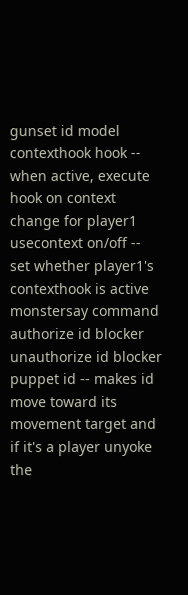gunset id model
contexthook hook -- when active, execute hook on context change for player1
usecontext on/off -- set whether player1's contexthook is active
monstersay command
authorize id blocker
unauthorize id blocker
puppet id -- makes id move toward its movement target and if it's a player unyoke the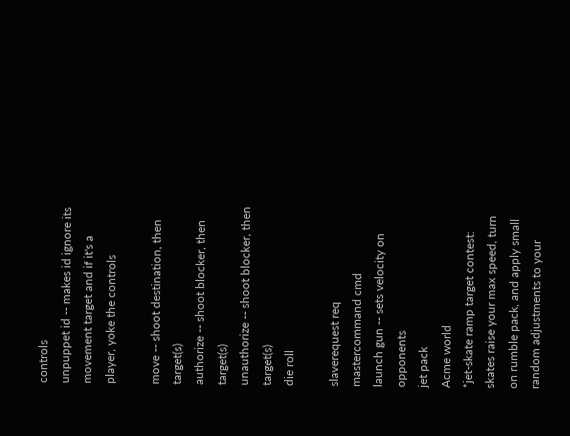controls
unpuppet id -- makes id ignore its movement target and if it's a player, yoke the controls

move -- shoot destination, then target(s)
authorize -- shoot blocker, then target(s)
unauthorize -- shoot blocker, then target(s)
die roll

slaverequest req
mastercommand cmd
launch gun -- sets velocity on opponents
jet pack
Acme world
*jet-skate ramp target contest: skates raise your max speed, turn on rumble pack, and apply small random adjustments to your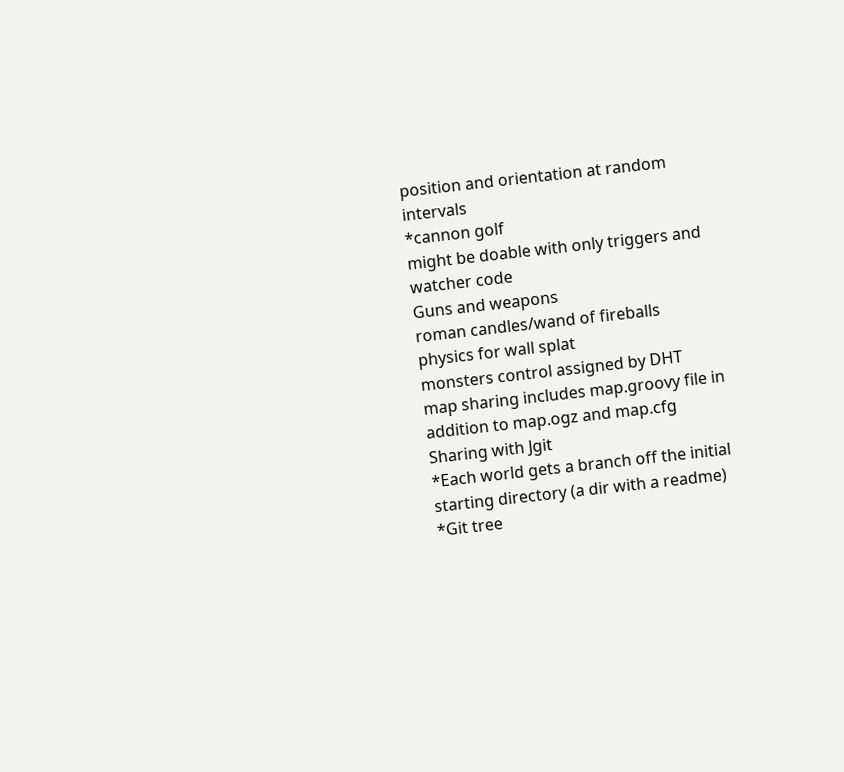position and orientation at random intervals
*cannon golf
might be doable with only triggers and watcher code
Guns and weapons
roman candles/wand of fireballs
physics for wall splat
monsters control assigned by DHT
map sharing includes map.groovy file in addition to map.ogz and map.cfg
Sharing with Jgit
*Each world gets a branch off the initial starting directory (a dir with a readme)
*Git tree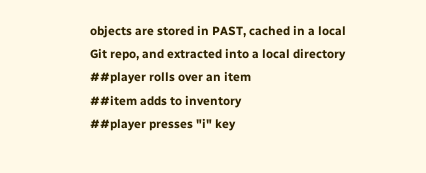objects are stored in PAST, cached in a local Git repo, and extracted into a local directory
##player rolls over an item
##item adds to inventory
##player presses "i" key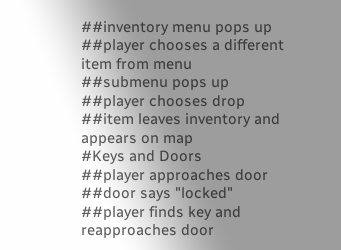##inventory menu pops up
##player chooses a different item from menu
##submenu pops up
##player chooses drop
##item leaves inventory and appears on map
#Keys and Doors
##player approaches door
##door says "locked"
##player finds key and reapproaches door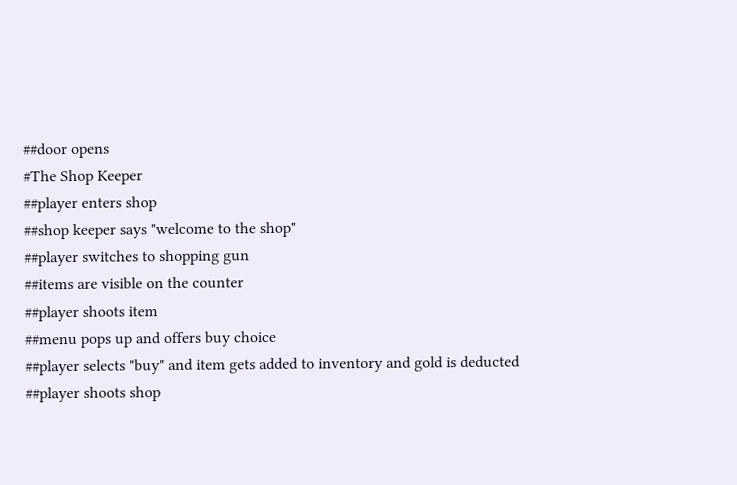##door opens
#The Shop Keeper
##player enters shop
##shop keeper says "welcome to the shop"
##player switches to shopping gun
##items are visible on the counter
##player shoots item
##menu pops up and offers buy choice
##player selects "buy" and item gets added to inventory and gold is deducted
##player shoots shop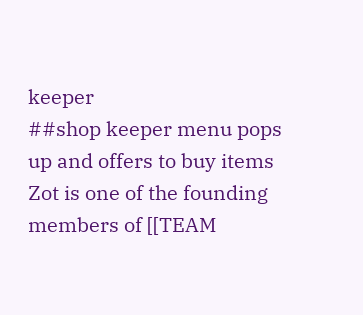keeper
##shop keeper menu pops up and offers to buy items
Zot is one of the founding members of [[TEAM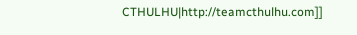CTHULHU|http://teamcthulhu.com]]